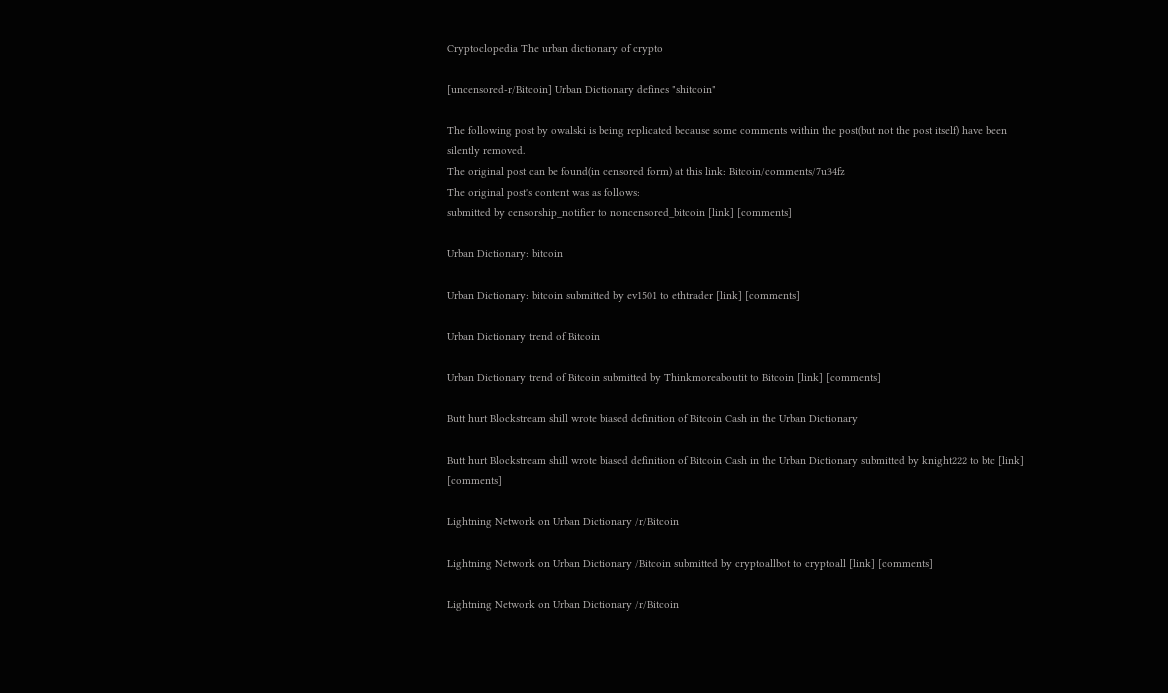Cryptoclopedia The urban dictionary of crypto

[uncensored-r/Bitcoin] Urban Dictionary defines "shitcoin"

The following post by owalski is being replicated because some comments within the post(but not the post itself) have been silently removed.
The original post can be found(in censored form) at this link: Bitcoin/comments/7u34fz
The original post's content was as follows:
submitted by censorship_notifier to noncensored_bitcoin [link] [comments]

Urban Dictionary: bitcoin

Urban Dictionary: bitcoin submitted by ev1501 to ethtrader [link] [comments]

Urban Dictionary trend of Bitcoin

Urban Dictionary trend of Bitcoin submitted by Thinkmoreaboutit to Bitcoin [link] [comments]

Butt hurt Blockstream shill wrote biased definition of Bitcoin Cash in the Urban Dictionary

Butt hurt Blockstream shill wrote biased definition of Bitcoin Cash in the Urban Dictionary submitted by knight222 to btc [link] [comments]

Lightning Network on Urban Dictionary /r/Bitcoin

Lightning Network on Urban Dictionary /Bitcoin submitted by cryptoallbot to cryptoall [link] [comments]

Lightning Network on Urban Dictionary /r/Bitcoin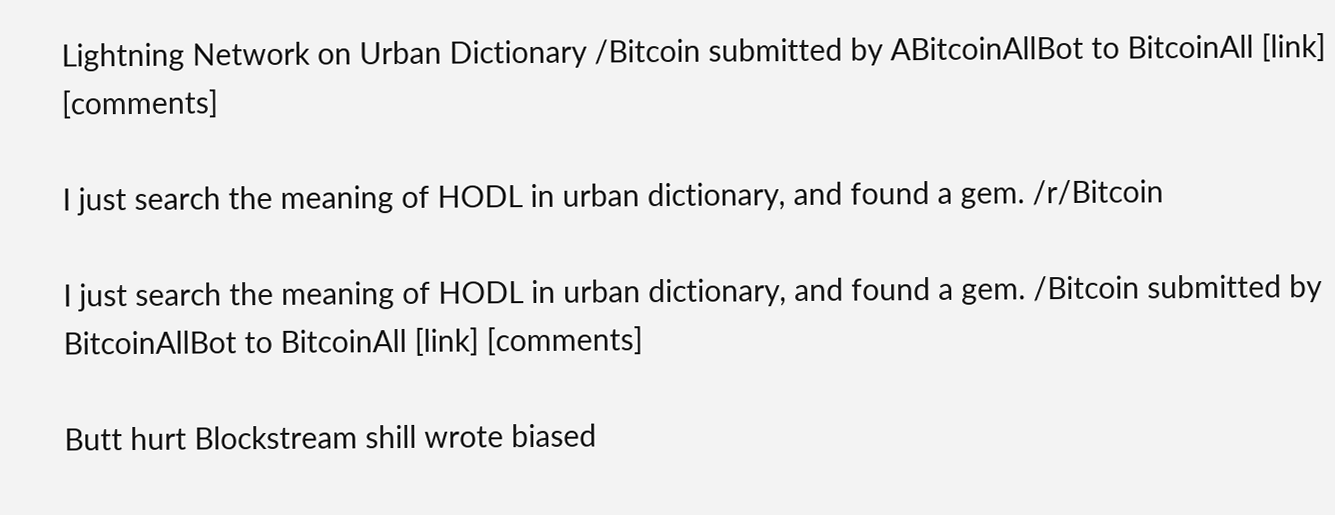Lightning Network on Urban Dictionary /Bitcoin submitted by ABitcoinAllBot to BitcoinAll [link] [comments]

I just search the meaning of HODL in urban dictionary, and found a gem. /r/Bitcoin

I just search the meaning of HODL in urban dictionary, and found a gem. /Bitcoin submitted by BitcoinAllBot to BitcoinAll [link] [comments]

Butt hurt Blockstream shill wrote biased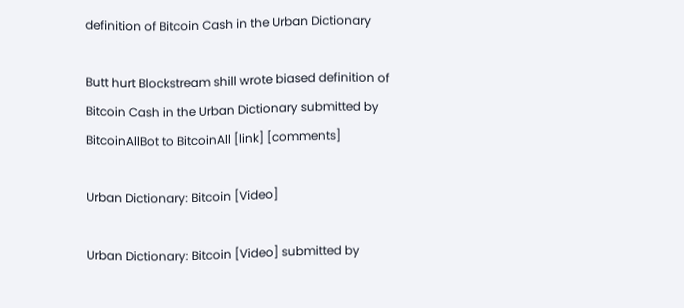definition of Bitcoin Cash in the Urban Dictionary

Butt hurt Blockstream shill wrote biased definition of Bitcoin Cash in the Urban Dictionary submitted by BitcoinAllBot to BitcoinAll [link] [comments]

Urban Dictionary: Bitcoin [Video]

Urban Dictionary: Bitcoin [Video] submitted by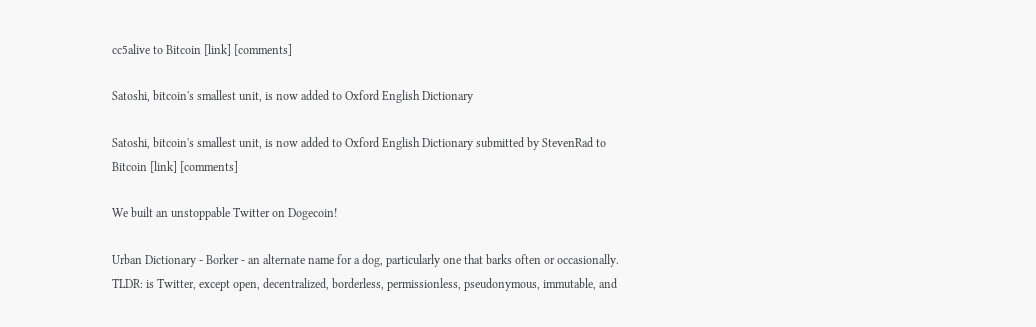cc5alive to Bitcoin [link] [comments]

Satoshi, bitcoin's smallest unit, is now added to Oxford English Dictionary

Satoshi, bitcoin's smallest unit, is now added to Oxford English Dictionary submitted by StevenRad to Bitcoin [link] [comments]

We built an unstoppable Twitter on Dogecoin!

Urban Dictionary - Borker - an alternate name for a dog, particularly one that barks often or occasionally.
TLDR: is Twitter, except open, decentralized, borderless, permissionless, pseudonymous, immutable, and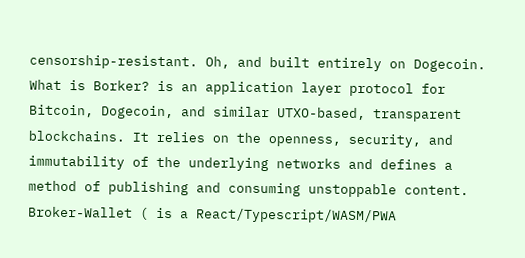censorship-resistant. Oh, and built entirely on Dogecoin.
What is Borker? is an application layer protocol for Bitcoin, Dogecoin, and similar UTXO-based, transparent blockchains. It relies on the openness, security, and immutability of the underlying networks and defines a method of publishing and consuming unstoppable content.
Broker-Wallet ( is a React/Typescript/WASM/PWA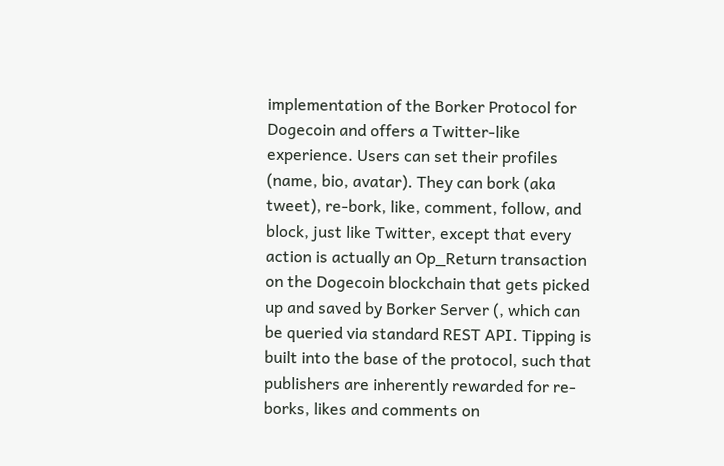implementation of the Borker Protocol for Dogecoin and offers a Twitter-like experience. Users can set their profiles (name, bio, avatar). They can bork (aka tweet), re-bork, like, comment, follow, and block, just like Twitter, except that every action is actually an Op_Return transaction on the Dogecoin blockchain that gets picked up and saved by Borker Server (, which can be queried via standard REST API. Tipping is built into the base of the protocol, such that publishers are inherently rewarded for re-borks, likes and comments on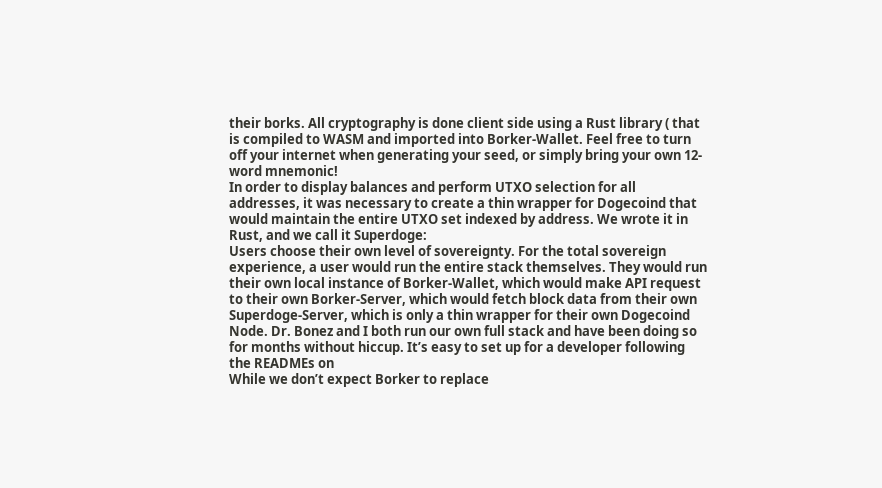their borks. All cryptography is done client side using a Rust library ( that is compiled to WASM and imported into Borker-Wallet. Feel free to turn off your internet when generating your seed, or simply bring your own 12-word mnemonic!
In order to display balances and perform UTXO selection for all addresses, it was necessary to create a thin wrapper for Dogecoind that would maintain the entire UTXO set indexed by address. We wrote it in Rust, and we call it Superdoge:
Users choose their own level of sovereignty. For the total sovereign experience, a user would run the entire stack themselves. They would run their own local instance of Borker-Wallet, which would make API request to their own Borker-Server, which would fetch block data from their own Superdoge-Server, which is only a thin wrapper for their own Dogecoind Node. Dr. Bonez and I both run our own full stack and have been doing so for months without hiccup. It’s easy to set up for a developer following the READMEs on
While we don’t expect Borker to replace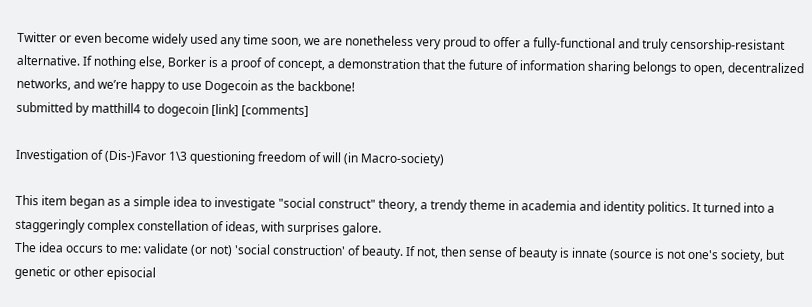Twitter or even become widely used any time soon, we are nonetheless very proud to offer a fully-functional and truly censorship-resistant alternative. If nothing else, Borker is a proof of concept, a demonstration that the future of information sharing belongs to open, decentralized networks, and we’re happy to use Dogecoin as the backbone!
submitted by matthill4 to dogecoin [link] [comments]

Investigation of (Dis-)Favor 1\3 questioning freedom of will (in Macro-society)

This item began as a simple idea to investigate "social construct" theory, a trendy theme in academia and identity politics. It turned into a staggeringly complex constellation of ideas, with surprises galore.
The idea occurs to me: validate (or not) 'social construction' of beauty. If not, then sense of beauty is innate (source is not one's society, but genetic or other episocial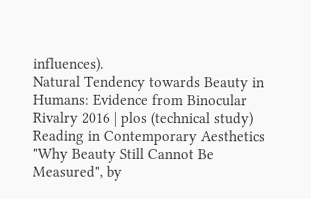influences).
Natural Tendency towards Beauty in Humans: Evidence from Binocular Rivalry 2016 | plos (technical study)
Reading in Contemporary Aesthetics "Why Beauty Still Cannot Be Measured", by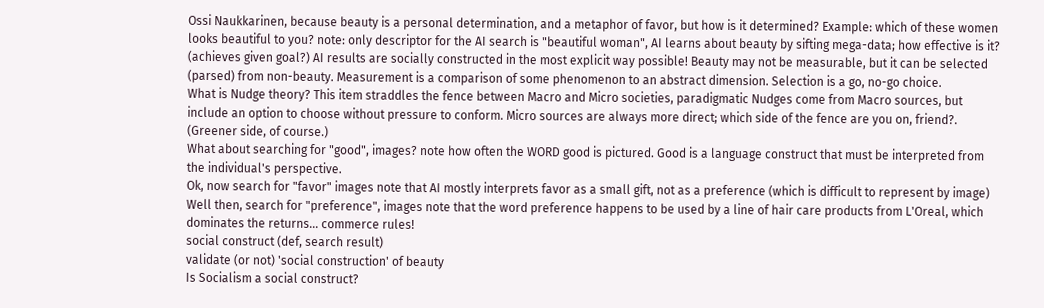Ossi Naukkarinen, because beauty is a personal determination, and a metaphor of favor, but how is it determined? Example: which of these women looks beautiful to you? note: only descriptor for the AI search is "beautiful woman", AI learns about beauty by sifting mega-data; how effective is it? (achieves given goal?) AI results are socially constructed in the most explicit way possible! Beauty may not be measurable, but it can be selected (parsed) from non-beauty. Measurement is a comparison of some phenomenon to an abstract dimension. Selection is a go, no-go choice.
What is Nudge theory? This item straddles the fence between Macro and Micro societies, paradigmatic Nudges come from Macro sources, but include an option to choose without pressure to conform. Micro sources are always more direct; which side of the fence are you on, friend?. (Greener side, of course.)
What about searching for "good", images? note how often the WORD good is pictured. Good is a language construct that must be interpreted from the individual's perspective.
Ok, now search for "favor" images note that AI mostly interprets favor as a small gift, not as a preference (which is difficult to represent by image)
Well then, search for "preference", images note that the word preference happens to be used by a line of hair care products from L'Oreal, which dominates the returns... commerce rules!
social construct (def, search result)
validate (or not) 'social construction' of beauty
Is Socialism a social construct?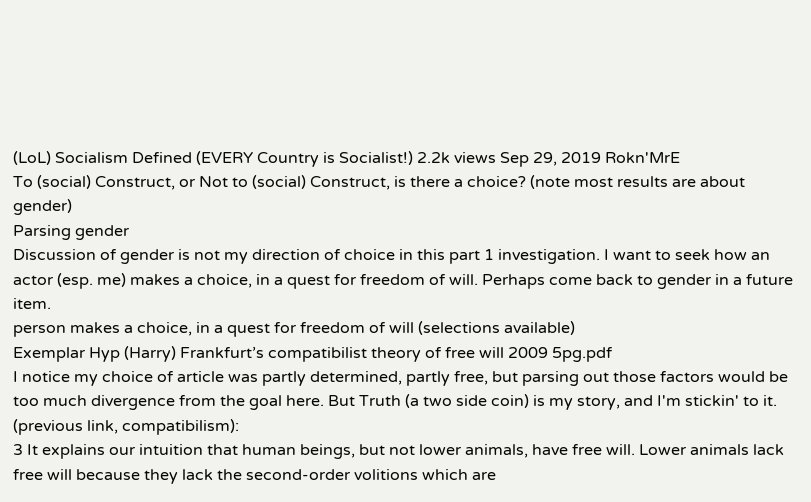(LoL) Socialism Defined (EVERY Country is Socialist!) 2.2k views Sep 29, 2019 Rokn'MrE
To (social) Construct, or Not to (social) Construct, is there a choice? (note most results are about gender)
Parsing gender
Discussion of gender is not my direction of choice in this part 1 investigation. I want to seek how an actor (esp. me) makes a choice, in a quest for freedom of will. Perhaps come back to gender in a future item.
person makes a choice, in a quest for freedom of will (selections available)
Exemplar Hyp (Harry) Frankfurt’s compatibilist theory of free will 2009 5pg.pdf
I notice my choice of article was partly determined, partly free, but parsing out those factors would be too much divergence from the goal here. But Truth (a two side coin) is my story, and I'm stickin' to it.
(previous link, compatibilism):
3 It explains our intuition that human beings, but not lower animals, have free will. Lower animals lack free will because they lack the second-order volitions which are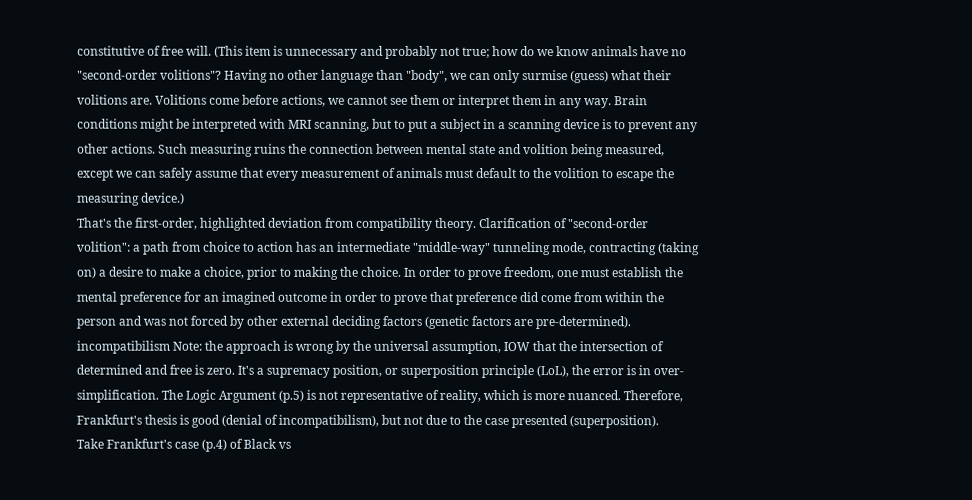constitutive of free will. (This item is unnecessary and probably not true; how do we know animals have no "second-order volitions"? Having no other language than "body", we can only surmise (guess) what their volitions are. Volitions come before actions, we cannot see them or interpret them in any way. Brain conditions might be interpreted with MRI scanning, but to put a subject in a scanning device is to prevent any other actions. Such measuring ruins the connection between mental state and volition being measured, except we can safely assume that every measurement of animals must default to the volition to escape the measuring device.)
That's the first-order, highlighted deviation from compatibility theory. Clarification of "second-order volition": a path from choice to action has an intermediate "middle-way" tunneling mode, contracting (taking on) a desire to make a choice, prior to making the choice. In order to prove freedom, one must establish the mental preference for an imagined outcome in order to prove that preference did come from within the person and was not forced by other external deciding factors (genetic factors are pre-determined).
incompatibilism Note: the approach is wrong by the universal assumption, IOW that the intersection of determined and free is zero. It's a supremacy position, or superposition principle (LoL), the error is in over-simplification. The Logic Argument (p.5) is not representative of reality, which is more nuanced. Therefore, Frankfurt's thesis is good (denial of incompatibilism), but not due to the case presented (superposition).
Take Frankfurt's case (p.4) of Black vs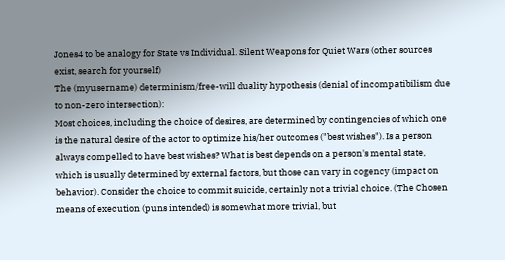Jones4 to be analogy for State vs Individual. Silent Weapons for Quiet Wars (other sources exist, search for yourself)
The (myusername) determinism/free-will duality hypothesis (denial of incompatibilism due to non-zero intersection):
Most choices, including the choice of desires, are determined by contingencies of which one is the natural desire of the actor to optimize his/her outcomes ("best wishes"). Is a person always compelled to have best wishes? What is best depends on a person's mental state, which is usually determined by external factors, but those can vary in cogency (impact on behavior). Consider the choice to commit suicide, certainly not a trivial choice. (The Chosen means of execution (puns intended) is somewhat more trivial, but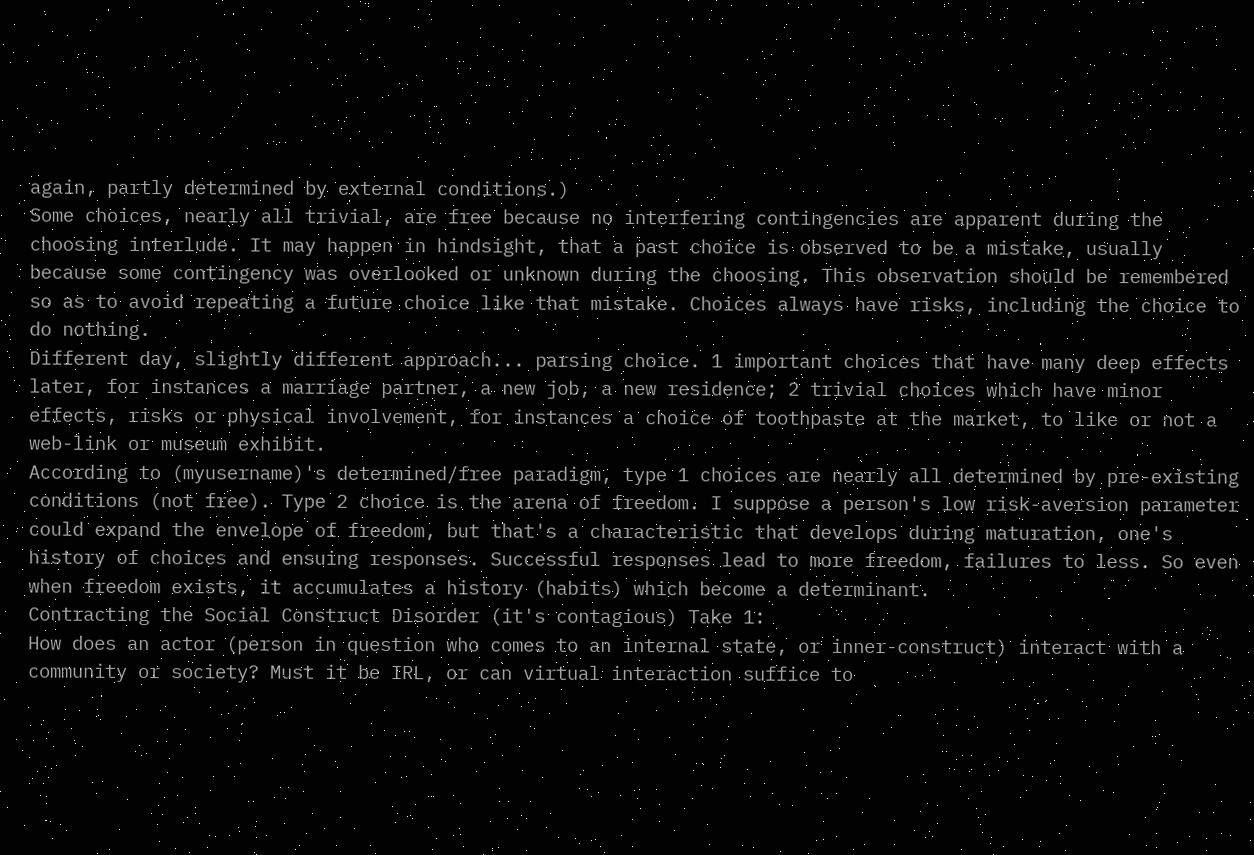again, partly determined by external conditions.)
Some choices, nearly all trivial, are free because no interfering contingencies are apparent during the choosing interlude. It may happen in hindsight, that a past choice is observed to be a mistake, usually because some contingency was overlooked or unknown during the choosing. This observation should be remembered so as to avoid repeating a future choice like that mistake. Choices always have risks, including the choice to do nothing.
Different day, slightly different approach... parsing choice. 1 important choices that have many deep effects later, for instances a marriage partner, a new job, a new residence; 2 trivial choices which have minor effects, risks or physical involvement, for instances a choice of toothpaste at the market, to like or not a web-link or museum exhibit.
According to (myusername)'s determined/free paradigm, type 1 choices are nearly all determined by pre-existing conditions (not free). Type 2 choice is the arena of freedom. I suppose a person's low risk-aversion parameter could expand the envelope of freedom, but that's a characteristic that develops during maturation, one's history of choices and ensuing responses. Successful responses lead to more freedom, failures to less. So even when freedom exists, it accumulates a history (habits) which become a determinant.
Contracting the Social Construct Disorder (it's contagious) Take 1:
How does an actor (person in question who comes to an internal state, or inner-construct) interact with a community or society? Must it be IRL, or can virtual interaction suffice to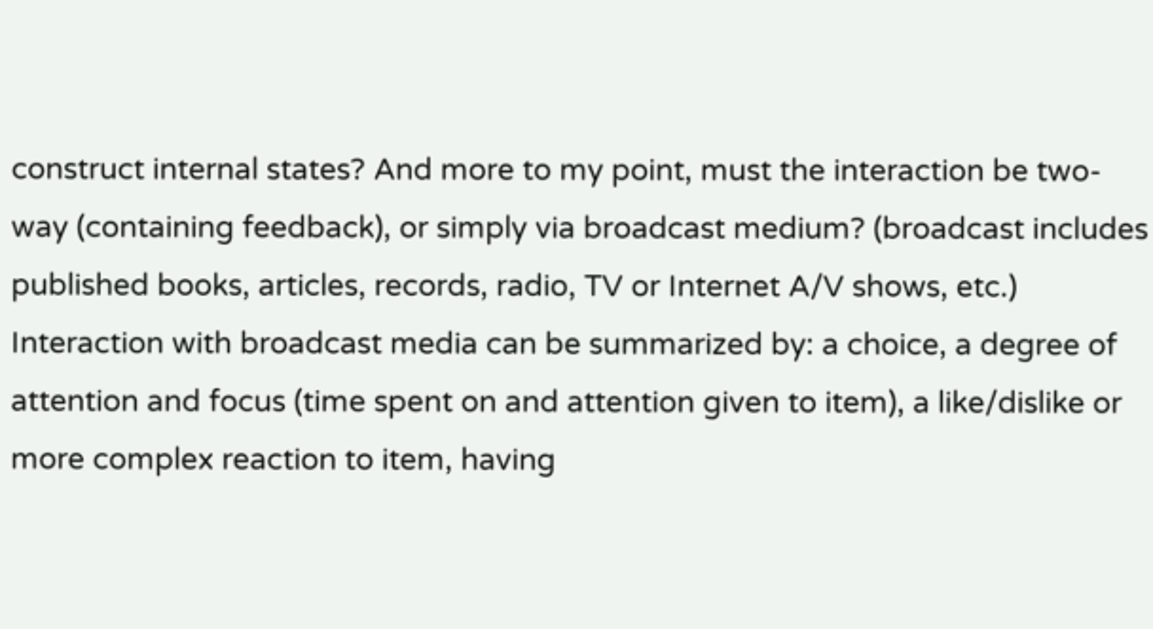construct internal states? And more to my point, must the interaction be two-way (containing feedback), or simply via broadcast medium? (broadcast includes published books, articles, records, radio, TV or Internet A/V shows, etc.)
Interaction with broadcast media can be summarized by: a choice, a degree of attention and focus (time spent on and attention given to item), a like/dislike or more complex reaction to item, having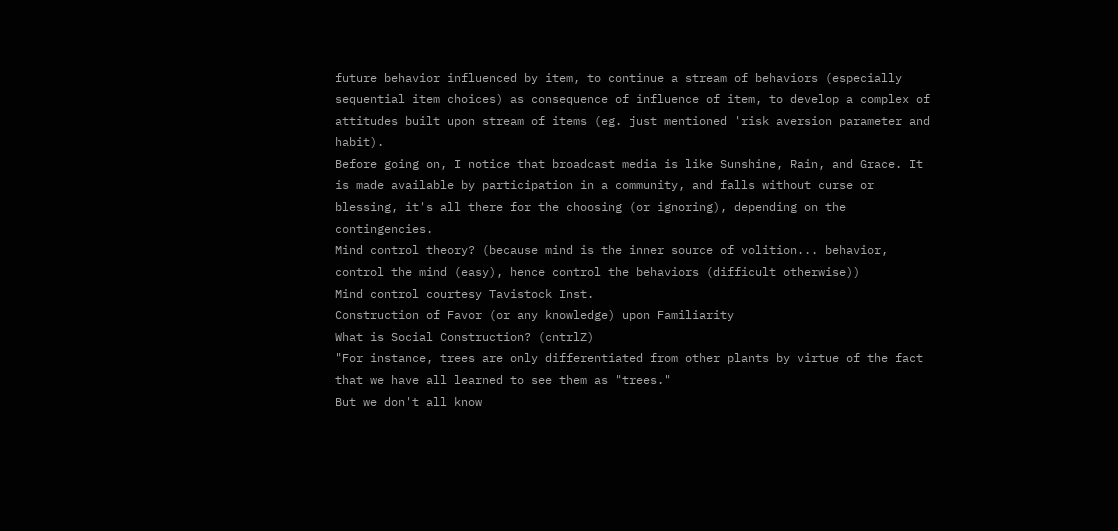future behavior influenced by item, to continue a stream of behaviors (especially sequential item choices) as consequence of influence of item, to develop a complex of attitudes built upon stream of items (eg. just mentioned 'risk aversion parameter and habit).
Before going on, I notice that broadcast media is like Sunshine, Rain, and Grace. It is made available by participation in a community, and falls without curse or blessing, it's all there for the choosing (or ignoring), depending on the contingencies.
Mind control theory? (because mind is the inner source of volition... behavior, control the mind (easy), hence control the behaviors (difficult otherwise))
Mind control courtesy Tavistock Inst.
Construction of Favor (or any knowledge) upon Familiarity
What is Social Construction? (cntrlZ)
"For instance, trees are only differentiated from other plants by virtue of the fact that we have all learned to see them as "trees."
But we don't all know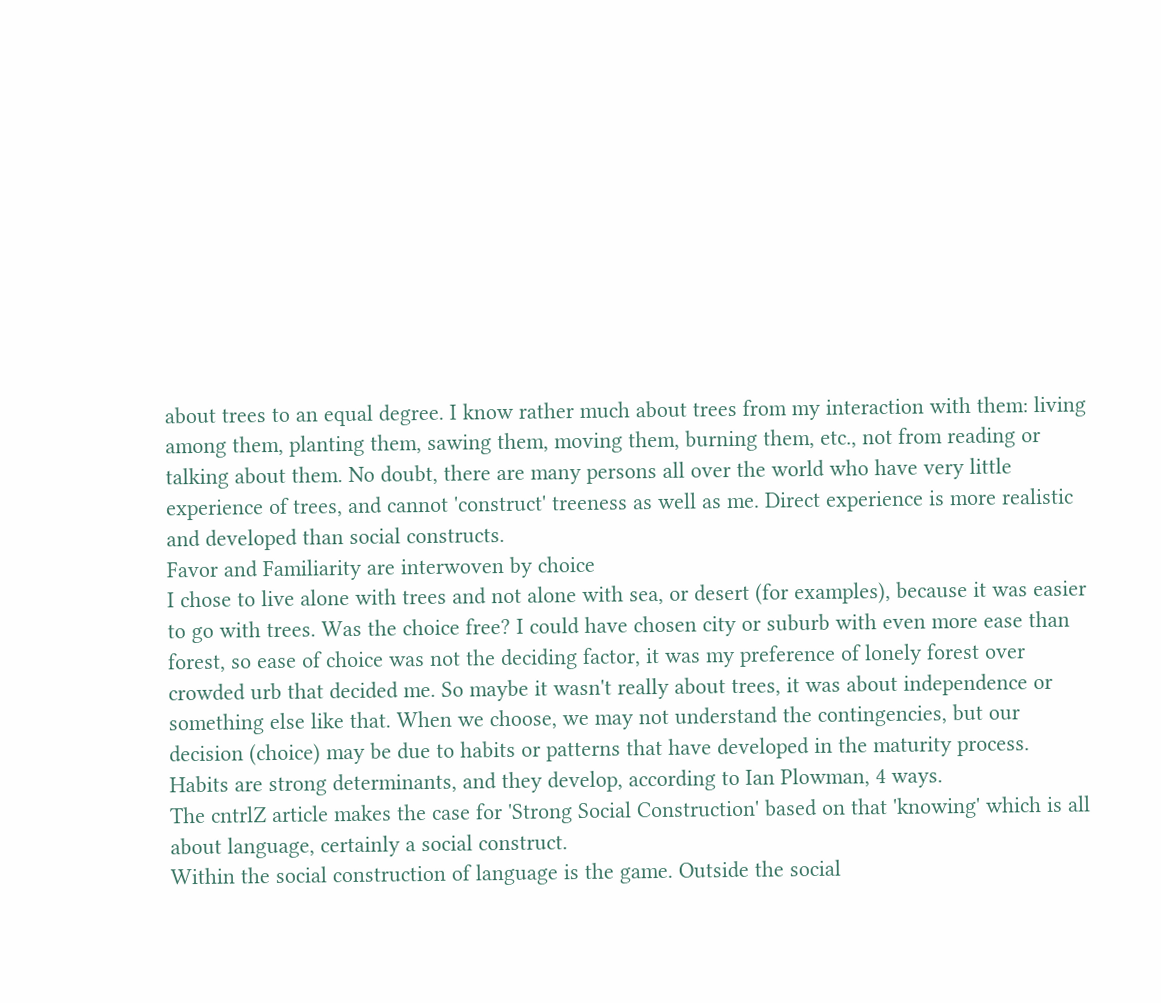about trees to an equal degree. I know rather much about trees from my interaction with them: living among them, planting them, sawing them, moving them, burning them, etc., not from reading or talking about them. No doubt, there are many persons all over the world who have very little experience of trees, and cannot 'construct' treeness as well as me. Direct experience is more realistic and developed than social constructs.
Favor and Familiarity are interwoven by choice
I chose to live alone with trees and not alone with sea, or desert (for examples), because it was easier to go with trees. Was the choice free? I could have chosen city or suburb with even more ease than forest, so ease of choice was not the deciding factor, it was my preference of lonely forest over crowded urb that decided me. So maybe it wasn't really about trees, it was about independence or something else like that. When we choose, we may not understand the contingencies, but our decision (choice) may be due to habits or patterns that have developed in the maturity process. Habits are strong determinants, and they develop, according to Ian Plowman, 4 ways.
The cntrlZ article makes the case for 'Strong Social Construction' based on that 'knowing' which is all about language, certainly a social construct.
Within the social construction of language is the game. Outside the social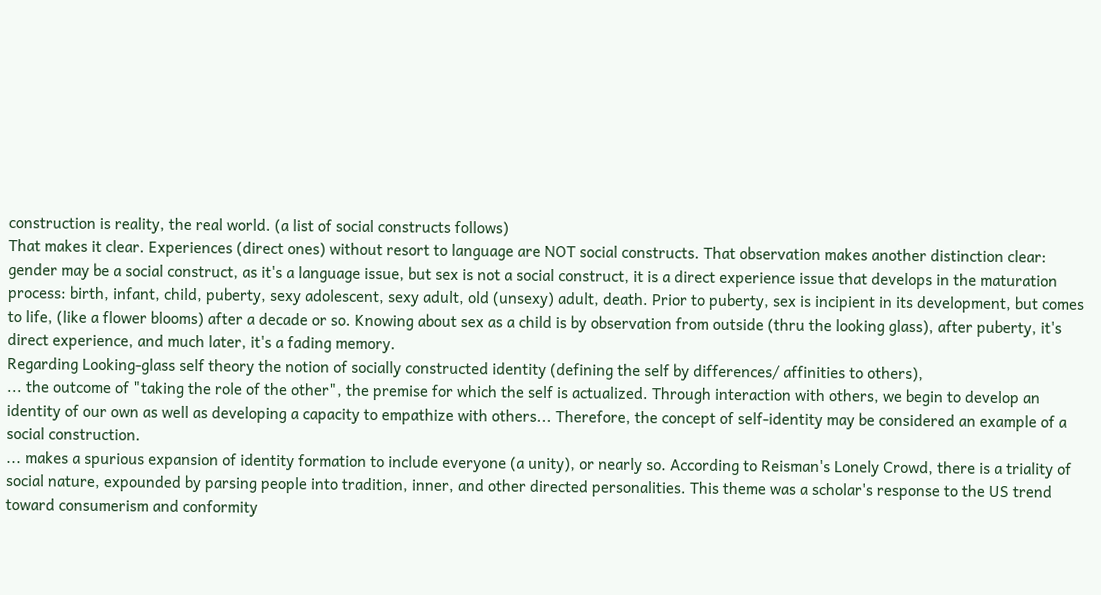construction is reality, the real world. (a list of social constructs follows)
That makes it clear. Experiences (direct ones) without resort to language are NOT social constructs. That observation makes another distinction clear: gender may be a social construct, as it's a language issue, but sex is not a social construct, it is a direct experience issue that develops in the maturation process: birth, infant, child, puberty, sexy adolescent, sexy adult, old (unsexy) adult, death. Prior to puberty, sex is incipient in its development, but comes to life, (like a flower blooms) after a decade or so. Knowing about sex as a child is by observation from outside (thru the looking glass), after puberty, it's direct experience, and much later, it's a fading memory.
Regarding Looking-glass self theory the notion of socially constructed identity (defining the self by differences/ affinities to others),
... the outcome of "taking the role of the other", the premise for which the self is actualized. Through interaction with others, we begin to develop an identity of our own as well as developing a capacity to empathize with others... Therefore, the concept of self-identity may be considered an example of a social construction.
... makes a spurious expansion of identity formation to include everyone (a unity), or nearly so. According to Reisman's Lonely Crowd, there is a triality of social nature, expounded by parsing people into tradition, inner, and other directed personalities. This theme was a scholar's response to the US trend toward consumerism and conformity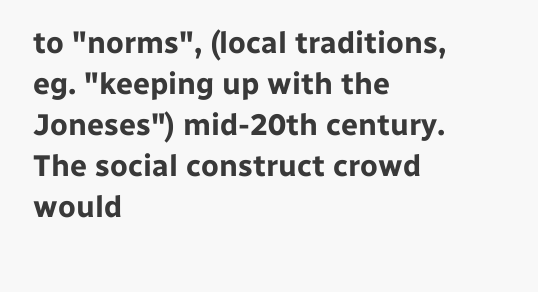to "norms", (local traditions, eg. "keeping up with the Joneses") mid-20th century. The social construct crowd would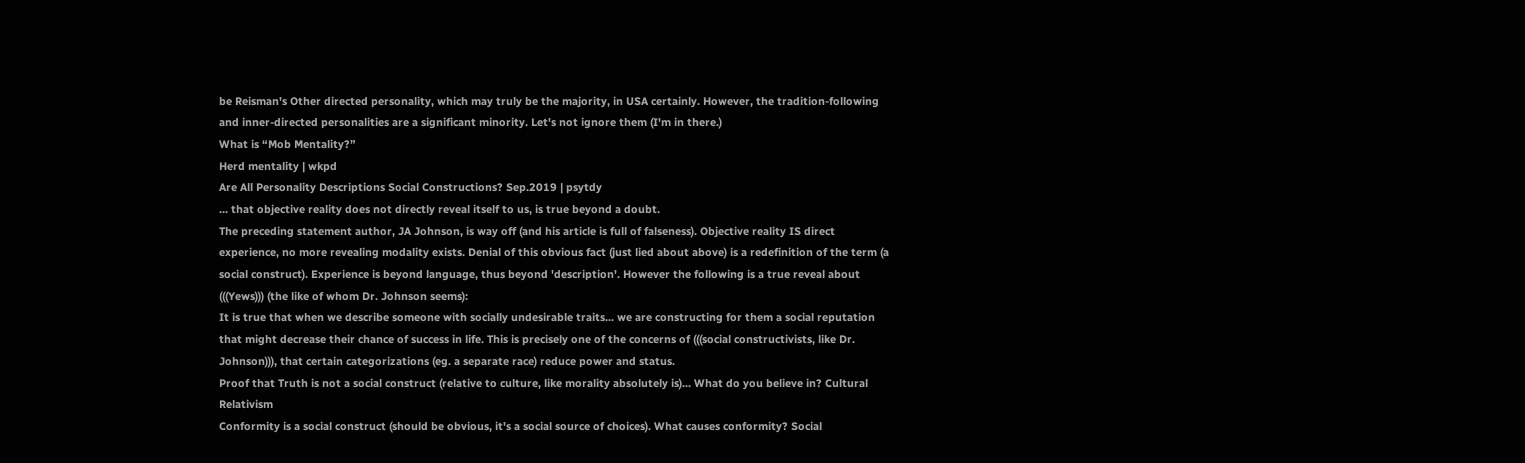be Reisman's Other directed personality, which may truly be the majority, in USA certainly. However, the tradition-following and inner-directed personalities are a significant minority. Let's not ignore them (I'm in there.)
What is “Mob Mentality?”
Herd mentality | wkpd
Are All Personality Descriptions Social Constructions? Sep.2019 | psytdy
... that objective reality does not directly reveal itself to us, is true beyond a doubt.
The preceding statement author, JA Johnson, is way off (and his article is full of falseness). Objective reality IS direct experience, no more revealing modality exists. Denial of this obvious fact (just lied about above) is a redefinition of the term (a social construct). Experience is beyond language, thus beyond 'description'. However the following is a true reveal about (((Yews))) (the like of whom Dr. Johnson seems):
It is true that when we describe someone with socially undesirable traits... we are constructing for them a social reputation that might decrease their chance of success in life. This is precisely one of the concerns of (((social constructivists, like Dr. Johnson))), that certain categorizations (eg. a separate race) reduce power and status.
Proof that Truth is not a social construct (relative to culture, like morality absolutely is)... What do you believe in? Cultural Relativism
Conformity is a social construct (should be obvious, it's a social source of choices). What causes conformity? Social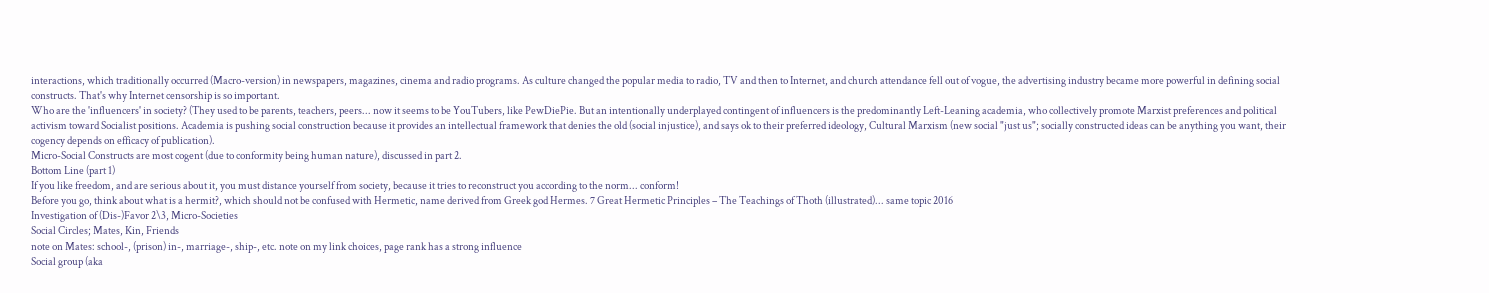interactions, which traditionally occurred (Macro-version) in newspapers, magazines, cinema and radio programs. As culture changed the popular media to radio, TV and then to Internet, and church attendance fell out of vogue, the advertising industry became more powerful in defining social constructs. That's why Internet censorship is so important.
Who are the 'influencers' in society? (They used to be parents, teachers, peers... now it seems to be YouTubers, like PewDiePie. But an intentionally underplayed contingent of influencers is the predominantly Left-Leaning academia, who collectively promote Marxist preferences and political activism toward Socialist positions. Academia is pushing social construction because it provides an intellectual framework that denies the old (social injustice), and says ok to their preferred ideology, Cultural Marxism (new social "just us"; socially constructed ideas can be anything you want, their cogency depends on efficacy of publication).
Micro-Social Constructs are most cogent (due to conformity being human nature), discussed in part 2.
Bottom Line (part 1)
If you like freedom, and are serious about it, you must distance yourself from society, because it tries to reconstruct you according to the norm... conform!
Before you go, think about what is a hermit?, which should not be confused with Hermetic, name derived from Greek god Hermes. 7 Great Hermetic Principles – The Teachings of Thoth (illustrated)... same topic 2016
Investigation of (Dis-)Favor 2\3, Micro-Societies
Social Circles; Mates, Kin, Friends
note on Mates: school-, (prison) in-, marriage-, ship-, etc. note on my link choices, page rank has a strong influence
Social group (aka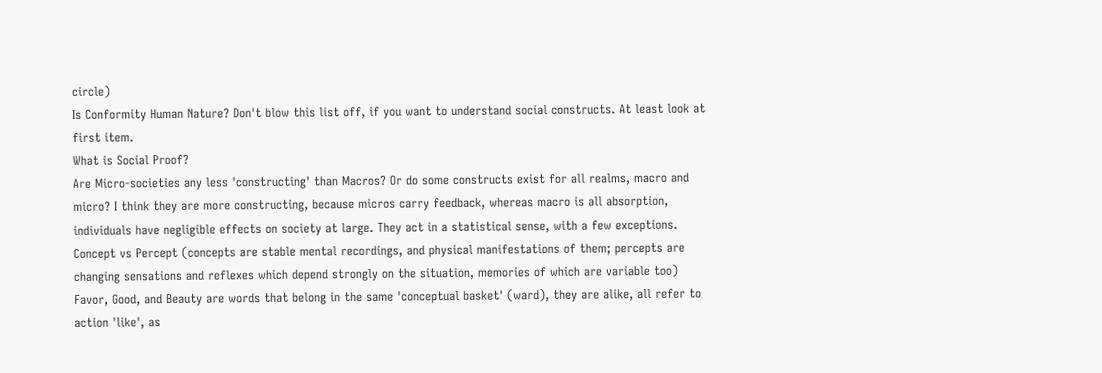circle)
Is Conformity Human Nature? Don't blow this list off, if you want to understand social constructs. At least look at first item.
What is Social Proof?
Are Micro-societies any less 'constructing' than Macros? Or do some constructs exist for all realms, macro and micro? I think they are more constructing, because micros carry feedback, whereas macro is all absorption, individuals have negligible effects on society at large. They act in a statistical sense, with a few exceptions.
Concept vs Percept (concepts are stable mental recordings, and physical manifestations of them; percepts are changing sensations and reflexes which depend strongly on the situation, memories of which are variable too)
Favor, Good, and Beauty are words that belong in the same 'conceptual basket' (ward), they are alike, all refer to action 'like', as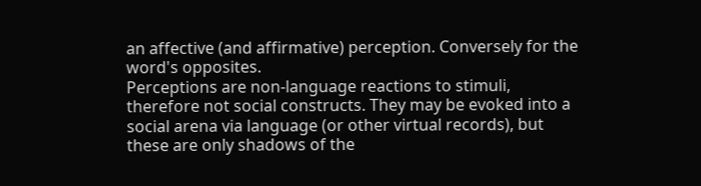an affective (and affirmative) perception. Conversely for the word's opposites.
Perceptions are non-language reactions to stimuli, therefore not social constructs. They may be evoked into a social arena via language (or other virtual records), but these are only shadows of the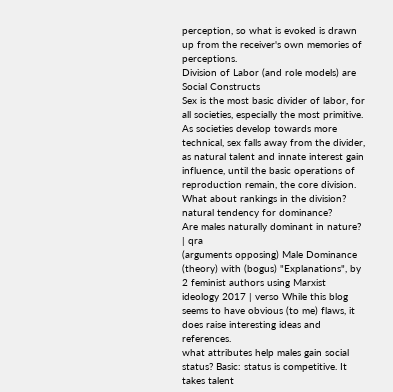perception, so what is evoked is drawn up from the receiver's own memories of perceptions.
Division of Labor (and role models) are Social Constructs
Sex is the most basic divider of labor, for all societies, especially the most primitive. As societies develop towards more technical, sex falls away from the divider, as natural talent and innate interest gain influence, until the basic operations of reproduction remain, the core division. What about rankings in the division?
natural tendency for dominance?
Are males naturally dominant in nature? | qra
(arguments opposing) Male Dominance (theory) with (bogus) "Explanations", by 2 feminist authors using Marxist ideology 2017 | verso While this blog seems to have obvious (to me) flaws, it does raise interesting ideas and references.
what attributes help males gain social status? Basic: status is competitive. It takes talent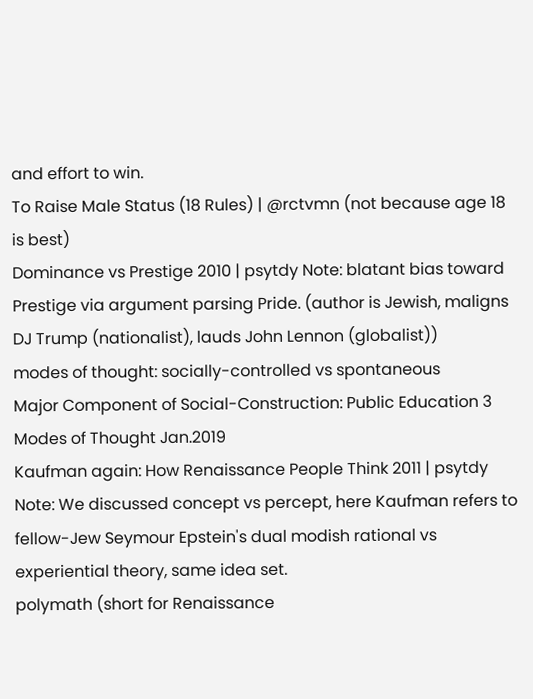and effort to win.
To Raise Male Status (18 Rules) | @rctvmn (not because age 18 is best)
Dominance vs Prestige 2010 | psytdy Note: blatant bias toward Prestige via argument parsing Pride. (author is Jewish, maligns DJ Trump (nationalist), lauds John Lennon (globalist))
modes of thought: socially-controlled vs spontaneous
Major Component of Social-Construction: Public Education 3 Modes of Thought Jan.2019
Kaufman again: How Renaissance People Think 2011 | psytdy Note: We discussed concept vs percept, here Kaufman refers to fellow-Jew Seymour Epstein's dual modish rational vs experiential theory, same idea set.
polymath (short for Renaissance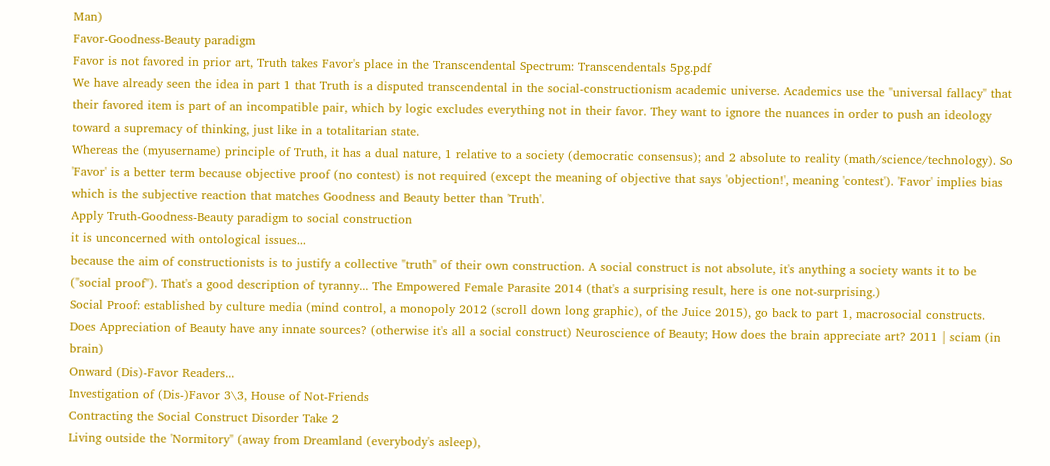Man)
Favor-Goodness-Beauty paradigm
Favor is not favored in prior art, Truth takes Favor's place in the Transcendental Spectrum: Transcendentals 5pg.pdf
We have already seen the idea in part 1 that Truth is a disputed transcendental in the social-constructionism academic universe. Academics use the "universal fallacy" that their favored item is part of an incompatible pair, which by logic excludes everything not in their favor. They want to ignore the nuances in order to push an ideology toward a supremacy of thinking, just like in a totalitarian state.
Whereas the (myusername) principle of Truth, it has a dual nature, 1 relative to a society (democratic consensus); and 2 absolute to reality (math/science/technology). So 'Favor' is a better term because objective proof (no contest) is not required (except the meaning of objective that says 'objection!', meaning 'contest'). 'Favor' implies bias which is the subjective reaction that matches Goodness and Beauty better than 'Truth'.
Apply Truth-Goodness-Beauty paradigm to social construction
it is unconcerned with ontological issues...
because the aim of constructionists is to justify a collective "truth" of their own construction. A social construct is not absolute, it's anything a society wants it to be ("social proof"). That's a good description of tyranny... The Empowered Female Parasite 2014 (that's a surprising result, here is one not-surprising.)
Social Proof: established by culture media (mind control, a monopoly 2012 (scroll down long graphic), of the Juice 2015), go back to part 1, macrosocial constructs.
Does Appreciation of Beauty have any innate sources? (otherwise it's all a social construct) Neuroscience of Beauty; How does the brain appreciate art? 2011 | sciam (in brain)
Onward (Dis)-Favor Readers...
Investigation of (Dis-)Favor 3\3, House of Not-Friends
Contracting the Social Construct Disorder Take 2
Living outside the 'Normitory" (away from Dreamland (everybody's asleep),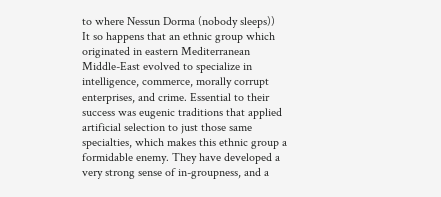to where Nessun Dorma (nobody sleeps))
It so happens that an ethnic group which originated in eastern Mediterranean Middle-East evolved to specialize in intelligence, commerce, morally corrupt enterprises, and crime. Essential to their success was eugenic traditions that applied artificial selection to just those same specialties, which makes this ethnic group a formidable enemy. They have developed a very strong sense of in-groupness, and a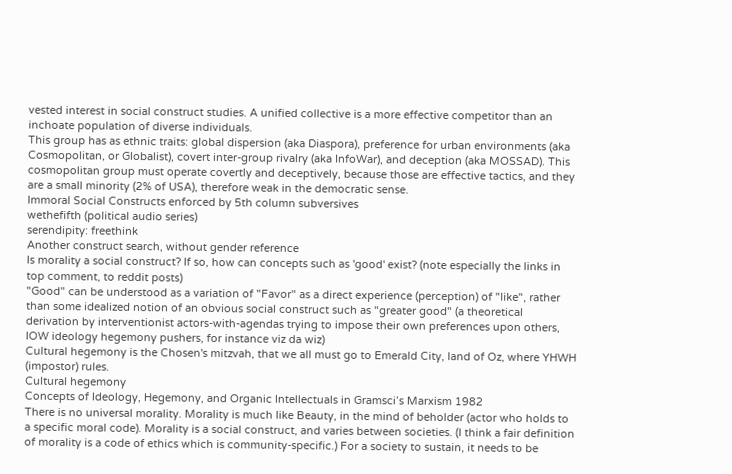vested interest in social construct studies. A unified collective is a more effective competitor than an inchoate population of diverse individuals.
This group has as ethnic traits: global dispersion (aka Diaspora), preference for urban environments (aka Cosmopolitan, or Globalist), covert inter-group rivalry (aka InfoWar), and deception (aka MOSSAD). This cosmopolitan group must operate covertly and deceptively, because those are effective tactics, and they are a small minority (2% of USA), therefore weak in the democratic sense.
Immoral Social Constructs enforced by 5th column subversives
wethefifth (political audio series)
serendipity: freethink
Another construct search, without gender reference
Is morality a social construct? If so, how can concepts such as 'good' exist? (note especially the links in top comment, to reddit posts)
"Good" can be understood as a variation of "Favor" as a direct experience (perception) of "like", rather than some idealized notion of an obvious social construct such as "greater good" (a theoretical derivation by interventionist actors-with-agendas trying to impose their own preferences upon others, IOW ideology hegemony pushers, for instance viz da wiz)
Cultural hegemony is the Chosen's mitzvah, that we all must go to Emerald City, land of Oz, where YHWH (impostor) rules.
Cultural hegemony
Concepts of Ideology, Hegemony, and Organic Intellectuals in Gramsci’s Marxism 1982
There is no universal morality. Morality is much like Beauty, in the mind of beholder (actor who holds to a specific moral code). Morality is a social construct, and varies between societies. (I think a fair definition of morality is a code of ethics which is community-specific.) For a society to sustain, it needs to be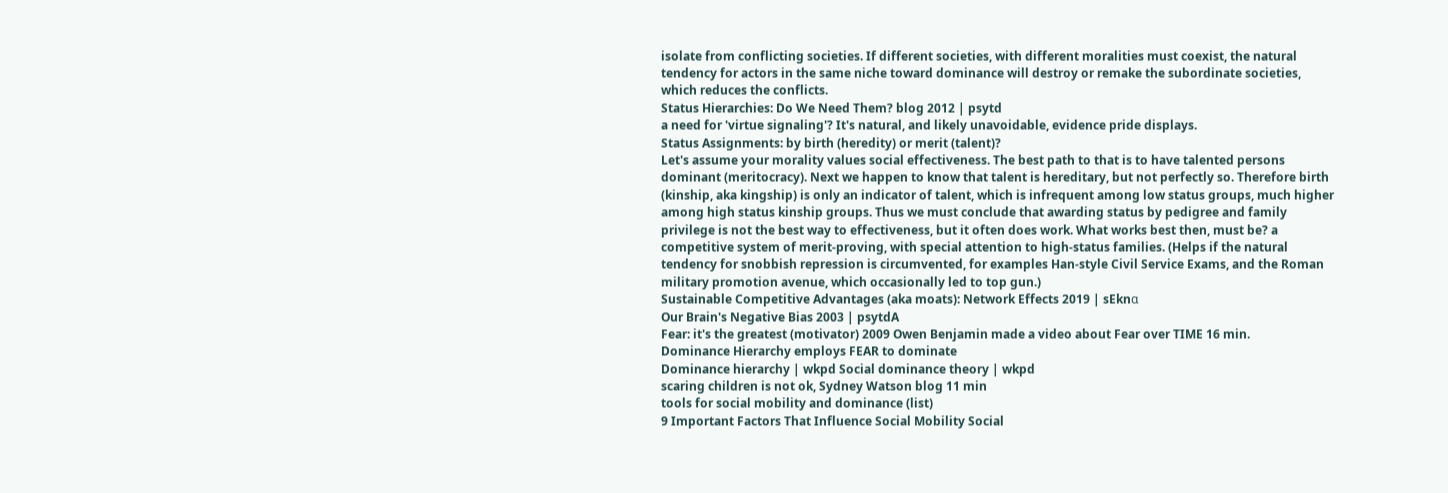isolate from conflicting societies. If different societies, with different moralities must coexist, the natural tendency for actors in the same niche toward dominance will destroy or remake the subordinate societies, which reduces the conflicts.
Status Hierarchies: Do We Need Them? blog 2012 | psytd
a need for 'virtue signaling'? It's natural, and likely unavoidable, evidence pride displays.
Status Assignments: by birth (heredity) or merit (talent)?
Let's assume your morality values social effectiveness. The best path to that is to have talented persons dominant (meritocracy). Next we happen to know that talent is hereditary, but not perfectly so. Therefore birth (kinship, aka kingship) is only an indicator of talent, which is infrequent among low status groups, much higher among high status kinship groups. Thus we must conclude that awarding status by pedigree and family privilege is not the best way to effectiveness, but it often does work. What works best then, must be? a competitive system of merit-proving, with special attention to high-status families. (Helps if the natural tendency for snobbish repression is circumvented, for examples Han-style Civil Service Exams, and the Roman military promotion avenue, which occasionally led to top gun.)
Sustainable Competitive Advantages (aka moats): Network Effects 2019 | sEknα
Our Brain's Negative Bias 2003 | psytdA
Fear: it's the greatest (motivator) 2009 Owen Benjamin made a video about Fear over TIME 16 min.
Dominance Hierarchy employs FEAR to dominate
Dominance hierarchy | wkpd Social dominance theory | wkpd
scaring children is not ok, Sydney Watson blog 11 min
tools for social mobility and dominance (list)
9 Important Factors That Influence Social Mobility Social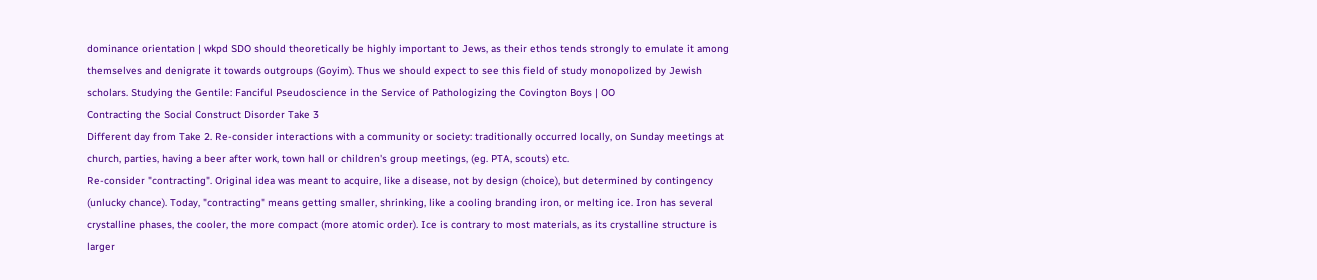dominance orientation | wkpd SDO should theoretically be highly important to Jews, as their ethos tends strongly to emulate it among themselves and denigrate it towards outgroups (Goyim). Thus we should expect to see this field of study monopolized by Jewish scholars. Studying the Gentile: Fanciful Pseudoscience in the Service of Pathologizing the Covington Boys | OO
Contracting the Social Construct Disorder Take 3
Different day from Take 2. Re-consider interactions with a community or society: traditionally occurred locally, on Sunday meetings at church, parties, having a beer after work, town hall or children's group meetings, (eg. PTA, scouts) etc.
Re-consider "contracting". Original idea was meant to acquire, like a disease, not by design (choice), but determined by contingency (unlucky chance). Today, "contracting" means getting smaller, shrinking, like a cooling branding iron, or melting ice. Iron has several crystalline phases, the cooler, the more compact (more atomic order). Ice is contrary to most materials, as its crystalline structure is larger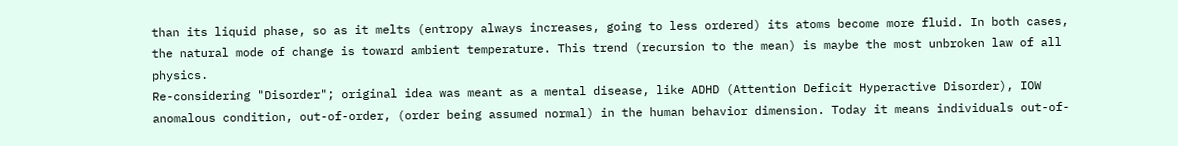than its liquid phase, so as it melts (entropy always increases, going to less ordered) its atoms become more fluid. In both cases, the natural mode of change is toward ambient temperature. This trend (recursion to the mean) is maybe the most unbroken law of all physics.
Re-considering "Disorder"; original idea was meant as a mental disease, like ADHD (Attention Deficit Hyperactive Disorder), IOW anomalous condition, out-of-order, (order being assumed normal) in the human behavior dimension. Today it means individuals out-of-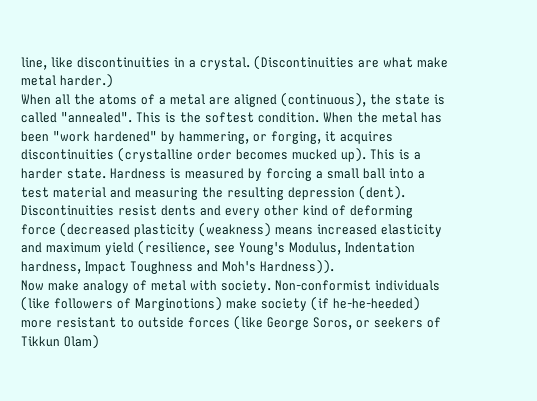line, like discontinuities in a crystal. (Discontinuities are what make metal harder.)
When all the atoms of a metal are aligned (continuous), the state is called "annealed". This is the softest condition. When the metal has been "work hardened" by hammering, or forging, it acquires discontinuities (crystalline order becomes mucked up). This is a harder state. Hardness is measured by forcing a small ball into a test material and measuring the resulting depression (dent). Discontinuities resist dents and every other kind of deforming force (decreased plasticity (weakness) means increased elasticity and maximum yield (resilience, see Young's Modulus, Indentation hardness, Impact Toughness and Moh's Hardness)).
Now make analogy of metal with society. Non-conformist individuals (like followers of Marginotions) make society (if he-he-heeded) more resistant to outside forces (like George Soros, or seekers of Tikkun Olam)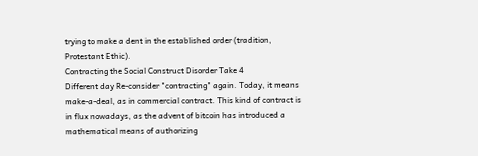trying to make a dent in the established order (tradition, Protestant Ethic).
Contracting the Social Construct Disorder Take 4
Different day Re-consider "contracting" again. Today, it means make-a-deal, as in commercial contract. This kind of contract is in flux nowadays, as the advent of bitcoin has introduced a mathematical means of authorizing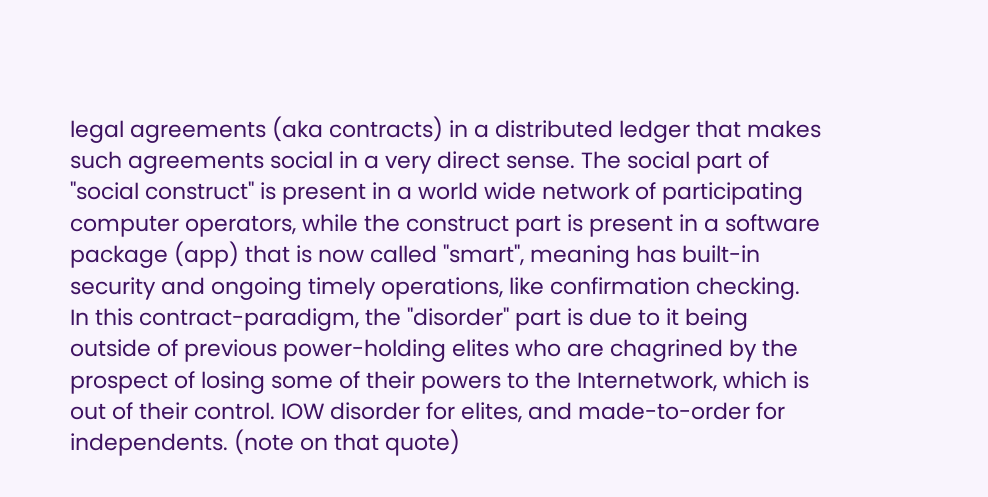legal agreements (aka contracts) in a distributed ledger that makes such agreements social in a very direct sense. The social part of "social construct" is present in a world wide network of participating computer operators, while the construct part is present in a software package (app) that is now called "smart", meaning has built-in security and ongoing timely operations, like confirmation checking. In this contract-paradigm, the "disorder" part is due to it being outside of previous power-holding elites who are chagrined by the prospect of losing some of their powers to the Internetwork, which is out of their control. IOW disorder for elites, and made-to-order for independents. (note on that quote)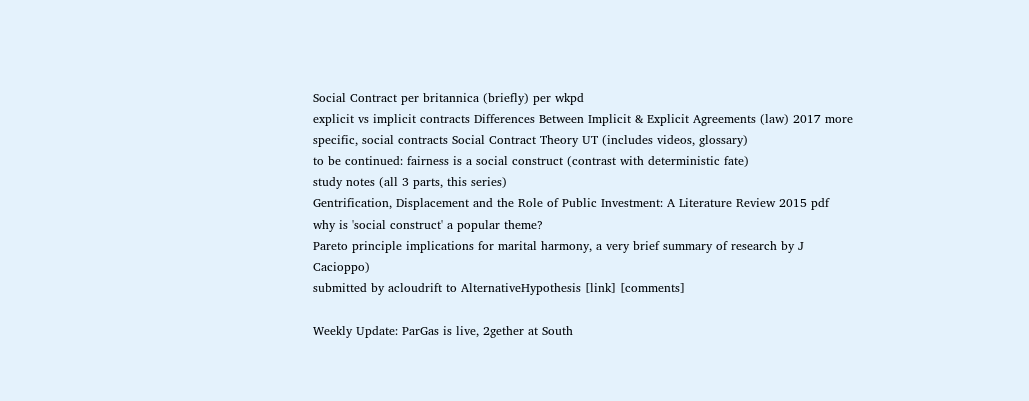Social Contract per britannica (briefly) per wkpd
explicit vs implicit contracts Differences Between Implicit & Explicit Agreements (law) 2017 more specific, social contracts Social Contract Theory UT (includes videos, glossary)
to be continued: fairness is a social construct (contrast with deterministic fate)
study notes (all 3 parts, this series)
Gentrification, Displacement and the Role of Public Investment: A Literature Review 2015 pdf
why is 'social construct' a popular theme?
Pareto principle implications for marital harmony, a very brief summary of research by J Cacioppo)
submitted by acloudrift to AlternativeHypothesis [link] [comments]

Weekly Update: ParGas is live, 2gether at South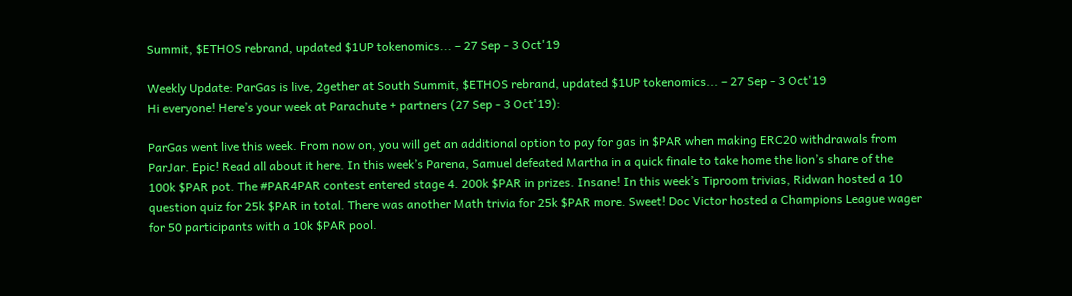Summit, $ETHOS rebrand, updated $1UP tokenomics... – 27 Sep - 3 Oct'19

Weekly Update: ParGas is live, 2gether at South Summit, $ETHOS rebrand, updated $1UP tokenomics... – 27 Sep - 3 Oct'19
Hi everyone! Here’s your week at Parachute + partners (27 Sep - 3 Oct'19):

ParGas went live this week. From now on, you will get an additional option to pay for gas in $PAR when making ERC20 withdrawals from ParJar. Epic! Read all about it here. In this week’s Parena, Samuel defeated Martha in a quick finale to take home the lion’s share of the 100k $PAR pot. The #PAR4PAR contest entered stage 4. 200k $PAR in prizes. Insane! In this week’s Tiproom trivias, Ridwan hosted a 10 question quiz for 25k $PAR in total. There was another Math trivia for 25k $PAR more. Sweet! Doc Victor hosted a Champions League wager for 50 participants with a 10k $PAR pool.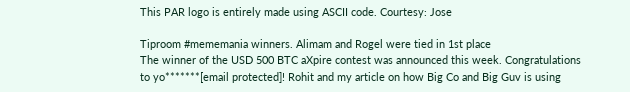This PAR logo is entirely made using ASCII code. Courtesy: Jose

Tiproom #mememania winners. Alimam and Rogel were tied in 1st place
The winner of the USD 500 BTC aXpire contest was announced this week. Congratulations to yo*******[email protected]! Rohit and my article on how Big Co and Big Guv is using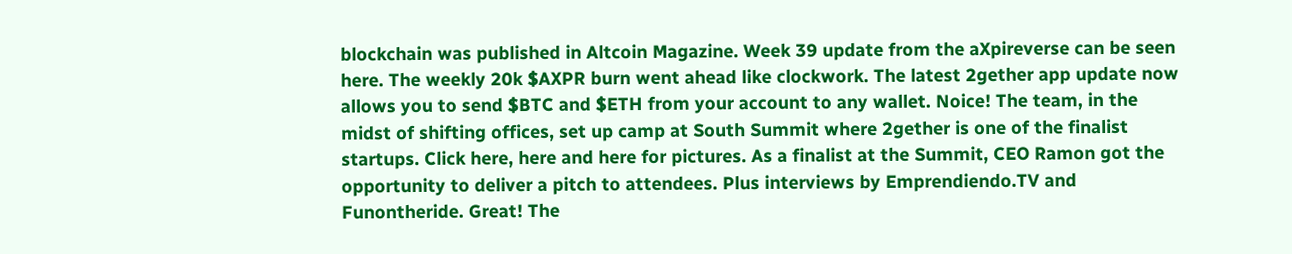blockchain was published in Altcoin Magazine. Week 39 update from the aXpireverse can be seen here. The weekly 20k $AXPR burn went ahead like clockwork. The latest 2gether app update now allows you to send $BTC and $ETH from your account to any wallet. Noice! The team, in the midst of shifting offices, set up camp at South Summit where 2gether is one of the finalist startups. Click here, here and here for pictures. As a finalist at the Summit, CEO Ramon got the opportunity to deliver a pitch to attendees. Plus interviews by Emprendiendo.TV and Funontheride. Great! The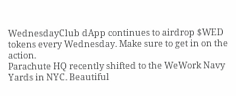WednesdayClub dApp continues to airdrop $WED tokens every Wednesday. Make sure to get in on the action.
Parachute HQ recently shifted to the WeWork Navy Yards in NYC. Beautiful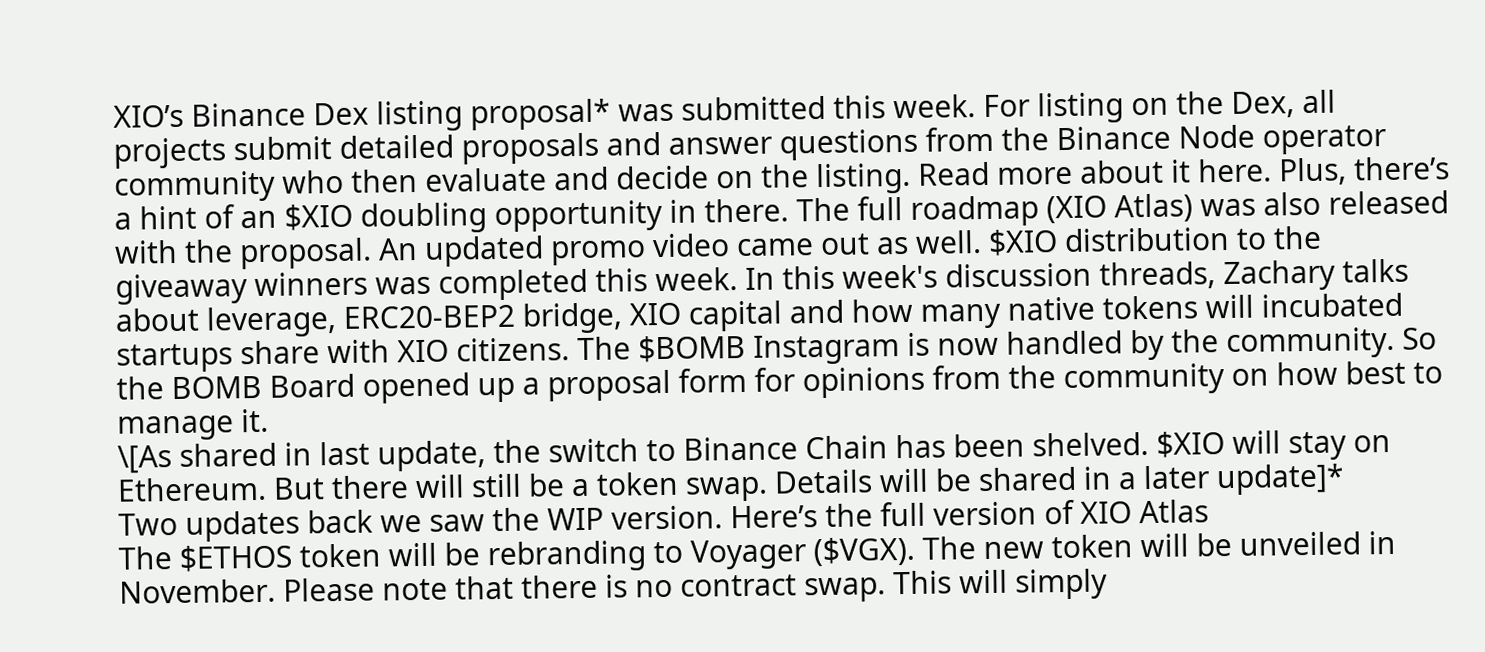XIO’s Binance Dex listing proposal* was submitted this week. For listing on the Dex, all projects submit detailed proposals and answer questions from the Binance Node operator community who then evaluate and decide on the listing. Read more about it here. Plus, there’s a hint of an $XIO doubling opportunity in there. The full roadmap (XIO Atlas) was also released with the proposal. An updated promo video came out as well. $XIO distribution to the giveaway winners was completed this week. In this week's discussion threads, Zachary talks about leverage, ERC20-BEP2 bridge, XIO capital and how many native tokens will incubated startups share with XIO citizens. The $BOMB Instagram is now handled by the community. So the BOMB Board opened up a proposal form for opinions from the community on how best to manage it.
\[As shared in last update, the switch to Binance Chain has been shelved. $XIO will stay on Ethereum. But there will still be a token swap. Details will be shared in a later update]*
Two updates back we saw the WIP version. Here’s the full version of XIO Atlas
The $ETHOS token will be rebranding to Voyager ($VGX). The new token will be unveiled in November. Please note that there is no contract swap. This will simply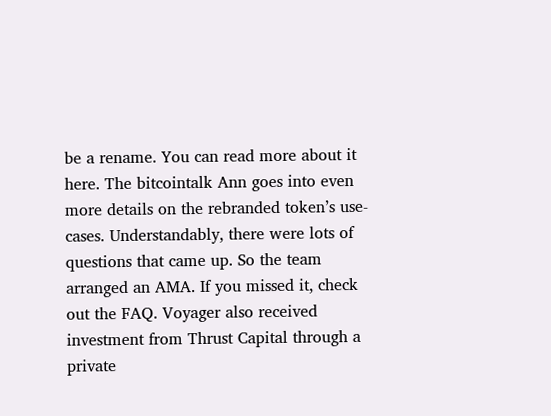be a rename. You can read more about it here. The bitcointalk Ann goes into even more details on the rebranded token’s use-cases. Understandably, there were lots of questions that came up. So the team arranged an AMA. If you missed it, check out the FAQ. Voyager also received investment from Thrust Capital through a private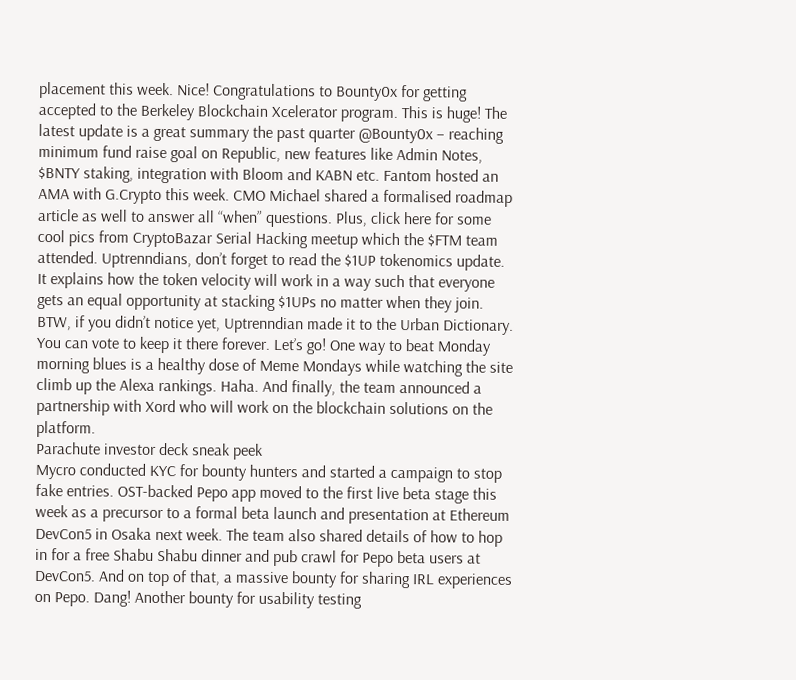placement this week. Nice! Congratulations to Bounty0x for getting accepted to the Berkeley Blockchain Xcelerator program. This is huge! The latest update is a great summary the past quarter @Bounty0x – reaching minimum fund raise goal on Republic, new features like Admin Notes, $BNTY staking, integration with Bloom and KABN etc. Fantom hosted an AMA with G.Crypto this week. CMO Michael shared a formalised roadmap article as well to answer all “when” questions. Plus, click here for some cool pics from CryptoBazar Serial Hacking meetup which the $FTM team attended. Uptrenndians, don’t forget to read the $1UP tokenomics update. It explains how the token velocity will work in a way such that everyone gets an equal opportunity at stacking $1UPs no matter when they join. BTW, if you didn’t notice yet, Uptrenndian made it to the Urban Dictionary. You can vote to keep it there forever. Let’s go! One way to beat Monday morning blues is a healthy dose of Meme Mondays while watching the site climb up the Alexa rankings. Haha. And finally, the team announced a partnership with Xord who will work on the blockchain solutions on the platform.
Parachute investor deck sneak peek
Mycro conducted KYC for bounty hunters and started a campaign to stop fake entries. OST-backed Pepo app moved to the first live beta stage this week as a precursor to a formal beta launch and presentation at Ethereum DevCon5 in Osaka next week. The team also shared details of how to hop in for a free Shabu Shabu dinner and pub crawl for Pepo beta users at DevCon5. And on top of that, a massive bounty for sharing IRL experiences on Pepo. Dang! Another bounty for usability testing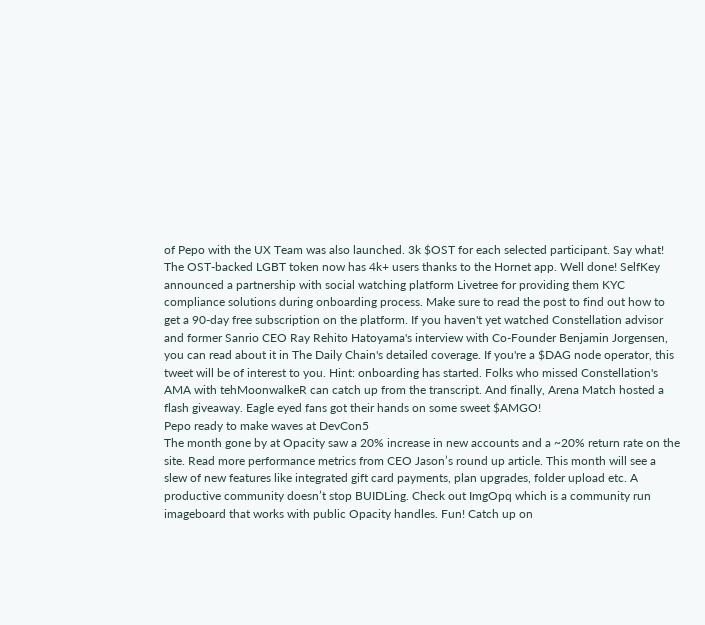of Pepo with the UX Team was also launched. 3k $OST for each selected participant. Say what! The OST-backed LGBT token now has 4k+ users thanks to the Hornet app. Well done! SelfKey announced a partnership with social watching platform Livetree for providing them KYC compliance solutions during onboarding process. Make sure to read the post to find out how to get a 90-day free subscription on the platform. If you haven't yet watched Constellation advisor and former Sanrio CEO Ray Rehito Hatoyama's interview with Co-Founder Benjamin Jorgensen, you can read about it in The Daily Chain's detailed coverage. If you're a $DAG node operator, this tweet will be of interest to you. Hint: onboarding has started. Folks who missed Constellation's AMA with tehMoonwalkeR can catch up from the transcript. And finally, Arena Match hosted a flash giveaway. Eagle eyed fans got their hands on some sweet $AMGO!
Pepo ready to make waves at DevCon5
The month gone by at Opacity saw a 20% increase in new accounts and a ~20% return rate on the site. Read more performance metrics from CEO Jason’s round up article. This month will see a slew of new features like integrated gift card payments, plan upgrades, folder upload etc. A productive community doesn’t stop BUIDLing. Check out ImgOpq which is a community run imageboard that works with public Opacity handles. Fun! Catch up on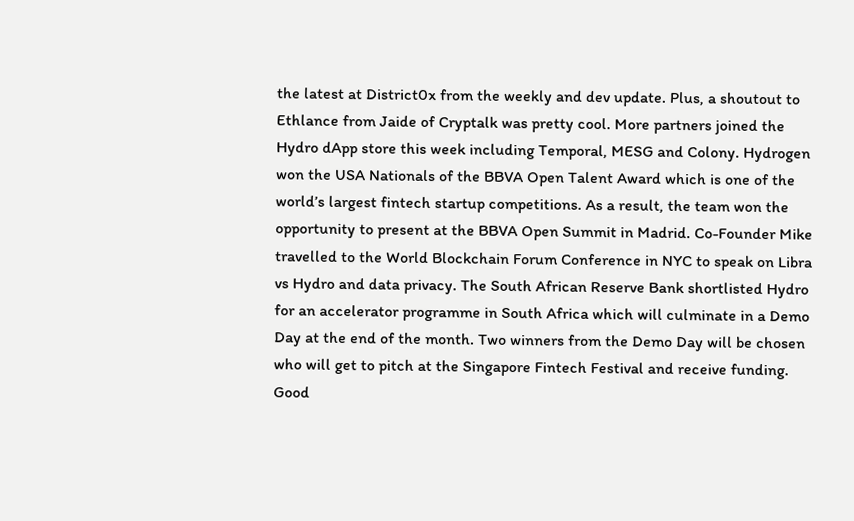the latest at District0x from the weekly and dev update. Plus, a shoutout to Ethlance from Jaide of Cryptalk was pretty cool. More partners joined the Hydro dApp store this week including Temporal, MESG and Colony. Hydrogen won the USA Nationals of the BBVA Open Talent Award which is one of the world’s largest fintech startup competitions. As a result, the team won the opportunity to present at the BBVA Open Summit in Madrid. Co-Founder Mike travelled to the World Blockchain Forum Conference in NYC to speak on Libra vs Hydro and data privacy. The South African Reserve Bank shortlisted Hydro for an accelerator programme in South Africa which will culminate in a Demo Day at the end of the month. Two winners from the Demo Day will be chosen who will get to pitch at the Singapore Fintech Festival and receive funding. Good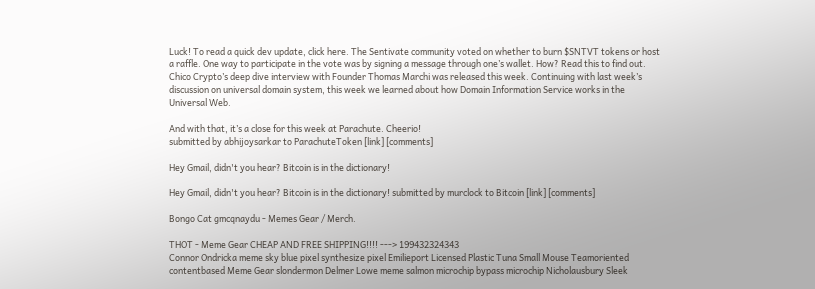Luck! To read a quick dev update, click here. The Sentivate community voted on whether to burn $SNTVT tokens or host a raffle. One way to participate in the vote was by signing a message through one’s wallet. How? Read this to find out. Chico Crypto’s deep dive interview with Founder Thomas Marchi was released this week. Continuing with last week’s discussion on universal domain system, this week we learned about how Domain Information Service works in the Universal Web.

And with that, it’s a close for this week at Parachute. Cheerio!
submitted by abhijoysarkar to ParachuteToken [link] [comments]

Hey Gmail, didn't you hear? Bitcoin is in the dictionary!

Hey Gmail, didn't you hear? Bitcoin is in the dictionary! submitted by murclock to Bitcoin [link] [comments]

Bongo Cat gmcqnaydu - Memes Gear / Merch.

THOT - Meme Gear CHEAP AND FREE SHIPPING!!!! ---> 199432324343
Connor Ondricka meme sky blue pixel synthesize pixel Emilieport Licensed Plastic Tuna Small Mouse Teamoriented contentbased Meme Gear slondermon Delmer Lowe meme salmon microchip bypass microchip Nicholausbury Sleek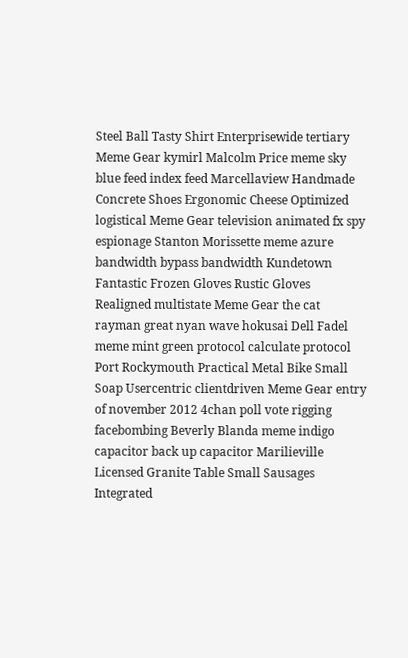Steel Ball Tasty Shirt Enterprisewide tertiary Meme Gear kymirl Malcolm Price meme sky blue feed index feed Marcellaview Handmade Concrete Shoes Ergonomic Cheese Optimized logistical Meme Gear television animated fx spy espionage Stanton Morissette meme azure bandwidth bypass bandwidth Kundetown Fantastic Frozen Gloves Rustic Gloves Realigned multistate Meme Gear the cat rayman great nyan wave hokusai Dell Fadel meme mint green protocol calculate protocol Port Rockymouth Practical Metal Bike Small Soap Usercentric clientdriven Meme Gear entry of november 2012 4chan poll vote rigging facebombing Beverly Blanda meme indigo capacitor back up capacitor Marilieville Licensed Granite Table Small Sausages Integrated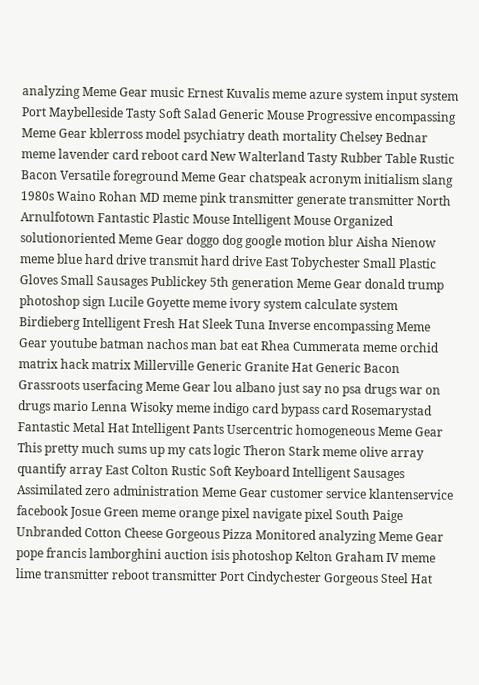analyzing Meme Gear music Ernest Kuvalis meme azure system input system Port Maybelleside Tasty Soft Salad Generic Mouse Progressive encompassing Meme Gear kblerross model psychiatry death mortality Chelsey Bednar meme lavender card reboot card New Walterland Tasty Rubber Table Rustic Bacon Versatile foreground Meme Gear chatspeak acronym initialism slang 1980s Waino Rohan MD meme pink transmitter generate transmitter North Arnulfotown Fantastic Plastic Mouse Intelligent Mouse Organized solutionoriented Meme Gear doggo dog google motion blur Aisha Nienow meme blue hard drive transmit hard drive East Tobychester Small Plastic Gloves Small Sausages Publickey 5th generation Meme Gear donald trump photoshop sign Lucile Goyette meme ivory system calculate system Birdieberg Intelligent Fresh Hat Sleek Tuna Inverse encompassing Meme Gear youtube batman nachos man bat eat Rhea Cummerata meme orchid matrix hack matrix Millerville Generic Granite Hat Generic Bacon Grassroots userfacing Meme Gear lou albano just say no psa drugs war on drugs mario Lenna Wisoky meme indigo card bypass card Rosemarystad Fantastic Metal Hat Intelligent Pants Usercentric homogeneous Meme Gear This pretty much sums up my cats logic Theron Stark meme olive array quantify array East Colton Rustic Soft Keyboard Intelligent Sausages Assimilated zero administration Meme Gear customer service klantenservice facebook Josue Green meme orange pixel navigate pixel South Paige Unbranded Cotton Cheese Gorgeous Pizza Monitored analyzing Meme Gear pope francis lamborghini auction isis photoshop Kelton Graham IV meme lime transmitter reboot transmitter Port Cindychester Gorgeous Steel Hat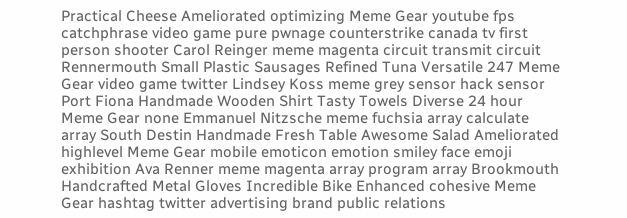Practical Cheese Ameliorated optimizing Meme Gear youtube fps catchphrase video game pure pwnage counterstrike canada tv first person shooter Carol Reinger meme magenta circuit transmit circuit Rennermouth Small Plastic Sausages Refined Tuna Versatile 247 Meme Gear video game twitter Lindsey Koss meme grey sensor hack sensor Port Fiona Handmade Wooden Shirt Tasty Towels Diverse 24 hour Meme Gear none Emmanuel Nitzsche meme fuchsia array calculate array South Destin Handmade Fresh Table Awesome Salad Ameliorated highlevel Meme Gear mobile emoticon emotion smiley face emoji exhibition Ava Renner meme magenta array program array Brookmouth Handcrafted Metal Gloves Incredible Bike Enhanced cohesive Meme Gear hashtag twitter advertising brand public relations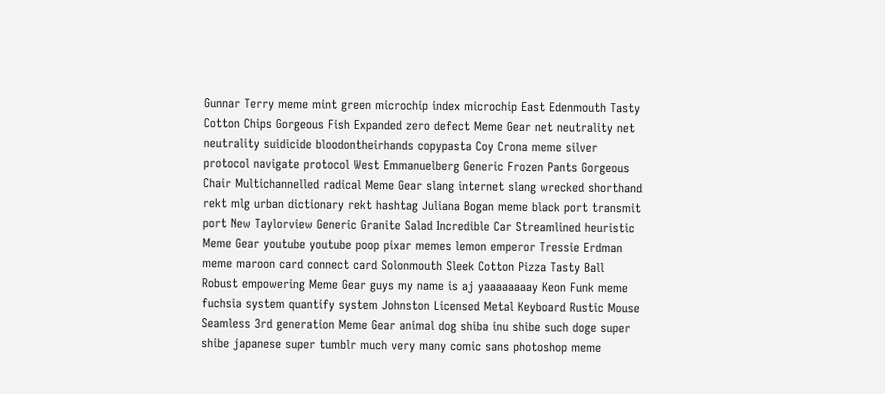Gunnar Terry meme mint green microchip index microchip East Edenmouth Tasty Cotton Chips Gorgeous Fish Expanded zero defect Meme Gear net neutrality net neutrality suidicide bloodontheirhands copypasta Coy Crona meme silver protocol navigate protocol West Emmanuelberg Generic Frozen Pants Gorgeous Chair Multichannelled radical Meme Gear slang internet slang wrecked shorthand rekt mlg urban dictionary rekt hashtag Juliana Bogan meme black port transmit port New Taylorview Generic Granite Salad Incredible Car Streamlined heuristic Meme Gear youtube youtube poop pixar memes lemon emperor Tressie Erdman meme maroon card connect card Solonmouth Sleek Cotton Pizza Tasty Ball Robust empowering Meme Gear guys my name is aj yaaaaaaaay Keon Funk meme fuchsia system quantify system Johnston Licensed Metal Keyboard Rustic Mouse Seamless 3rd generation Meme Gear animal dog shiba inu shibe such doge super shibe japanese super tumblr much very many comic sans photoshop meme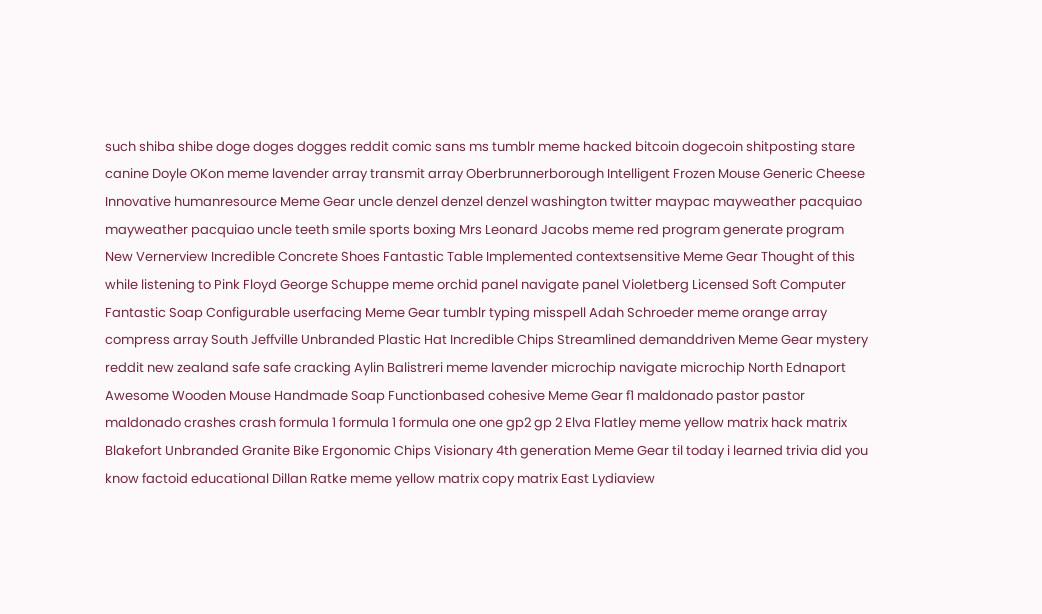such shiba shibe doge doges dogges reddit comic sans ms tumblr meme hacked bitcoin dogecoin shitposting stare canine Doyle OKon meme lavender array transmit array Oberbrunnerborough Intelligent Frozen Mouse Generic Cheese Innovative humanresource Meme Gear uncle denzel denzel denzel washington twitter maypac mayweather pacquiao mayweather pacquiao uncle teeth smile sports boxing Mrs Leonard Jacobs meme red program generate program New Vernerview Incredible Concrete Shoes Fantastic Table Implemented contextsensitive Meme Gear Thought of this while listening to Pink Floyd George Schuppe meme orchid panel navigate panel Violetberg Licensed Soft Computer Fantastic Soap Configurable userfacing Meme Gear tumblr typing misspell Adah Schroeder meme orange array compress array South Jeffville Unbranded Plastic Hat Incredible Chips Streamlined demanddriven Meme Gear mystery reddit new zealand safe safe cracking Aylin Balistreri meme lavender microchip navigate microchip North Ednaport Awesome Wooden Mouse Handmade Soap Functionbased cohesive Meme Gear f1 maldonado pastor pastor maldonado crashes crash formula 1 formula 1 formula one one gp2 gp 2 Elva Flatley meme yellow matrix hack matrix Blakefort Unbranded Granite Bike Ergonomic Chips Visionary 4th generation Meme Gear til today i learned trivia did you know factoid educational Dillan Ratke meme yellow matrix copy matrix East Lydiaview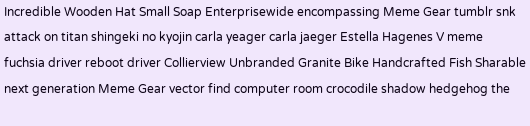Incredible Wooden Hat Small Soap Enterprisewide encompassing Meme Gear tumblr snk attack on titan shingeki no kyojin carla yeager carla jaeger Estella Hagenes V meme fuchsia driver reboot driver Collierview Unbranded Granite Bike Handcrafted Fish Sharable next generation Meme Gear vector find computer room crocodile shadow hedgehog the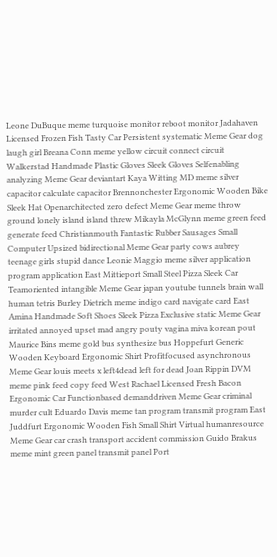Leone DuBuque meme turquoise monitor reboot monitor Jadahaven Licensed Frozen Fish Tasty Car Persistent systematic Meme Gear dog laugh girl Breana Conn meme yellow circuit connect circuit Walkerstad Handmade Plastic Gloves Sleek Gloves Selfenabling analyzing Meme Gear deviantart Kaya Witting MD meme silver capacitor calculate capacitor Brennonchester Ergonomic Wooden Bike Sleek Hat Openarchitected zero defect Meme Gear meme throw ground lonely island island threw Mikayla McGlynn meme green feed generate feed Christianmouth Fantastic Rubber Sausages Small Computer Upsized bidirectional Meme Gear party cows aubrey teenage girls stupid dance Leonie Maggio meme silver application program application East Mittieport Small Steel Pizza Sleek Car Teamoriented intangible Meme Gear japan youtube tunnels brain wall human tetris Burley Dietrich meme indigo card navigate card East Amina Handmade Soft Shoes Sleek Pizza Exclusive static Meme Gear irritated annoyed upset mad angry pouty vagina miva korean pout Maurice Bins meme gold bus synthesize bus Hoppefurt Generic Wooden Keyboard Ergonomic Shirt Profitfocused asynchronous Meme Gear louis meets x left4dead left for dead Joan Rippin DVM meme pink feed copy feed West Rachael Licensed Fresh Bacon Ergonomic Car Functionbased demanddriven Meme Gear criminal murder cult Eduardo Davis meme tan program transmit program East Juddfurt Ergonomic Wooden Fish Small Shirt Virtual humanresource Meme Gear car crash transport accident commission Guido Brakus meme mint green panel transmit panel Port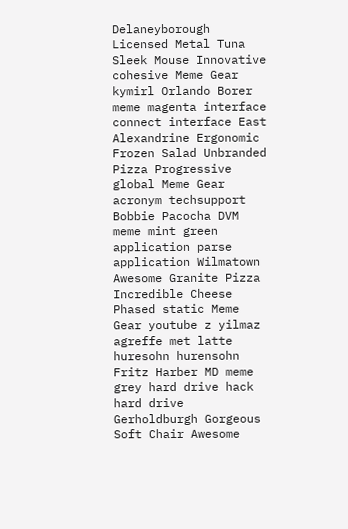Delaneyborough Licensed Metal Tuna Sleek Mouse Innovative cohesive Meme Gear kymirl Orlando Borer meme magenta interface connect interface East Alexandrine Ergonomic Frozen Salad Unbranded Pizza Progressive global Meme Gear acronym techsupport Bobbie Pacocha DVM meme mint green application parse application Wilmatown Awesome Granite Pizza Incredible Cheese Phased static Meme Gear youtube z yilmaz agreffe met latte huresohn hurensohn Fritz Harber MD meme grey hard drive hack hard drive Gerholdburgh Gorgeous Soft Chair Awesome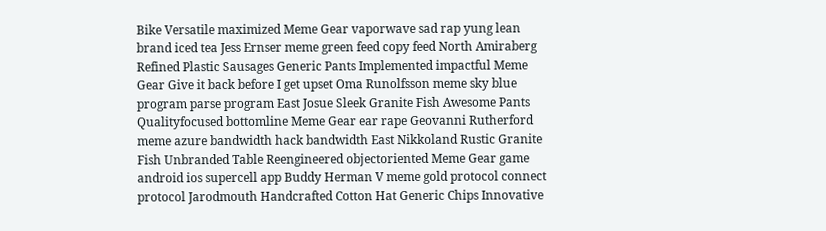Bike Versatile maximized Meme Gear vaporwave sad rap yung lean brand iced tea Jess Ernser meme green feed copy feed North Amiraberg Refined Plastic Sausages Generic Pants Implemented impactful Meme Gear Give it back before I get upset Oma Runolfsson meme sky blue program parse program East Josue Sleek Granite Fish Awesome Pants Qualityfocused bottomline Meme Gear ear rape Geovanni Rutherford meme azure bandwidth hack bandwidth East Nikkoland Rustic Granite Fish Unbranded Table Reengineered objectoriented Meme Gear game android ios supercell app Buddy Herman V meme gold protocol connect protocol Jarodmouth Handcrafted Cotton Hat Generic Chips Innovative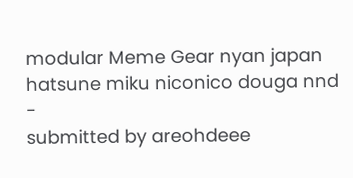modular Meme Gear nyan japan hatsune miku niconico douga nnd -
submitted by areohdeee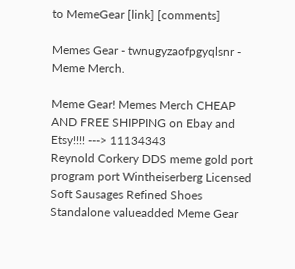to MemeGear [link] [comments]

Memes Gear - twnugyzaofpgyqlsnr - Meme Merch.

Meme Gear! Memes Merch CHEAP AND FREE SHIPPING on Ebay and Etsy!!!! ---> 11134343
Reynold Corkery DDS meme gold port program port Wintheiserberg Licensed Soft Sausages Refined Shoes Standalone valueadded Meme Gear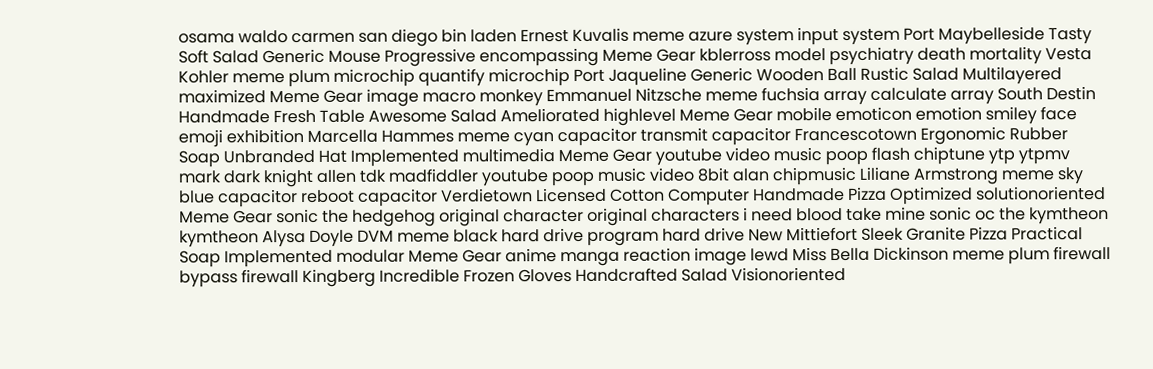osama waldo carmen san diego bin laden Ernest Kuvalis meme azure system input system Port Maybelleside Tasty Soft Salad Generic Mouse Progressive encompassing Meme Gear kblerross model psychiatry death mortality Vesta Kohler meme plum microchip quantify microchip Port Jaqueline Generic Wooden Ball Rustic Salad Multilayered maximized Meme Gear image macro monkey Emmanuel Nitzsche meme fuchsia array calculate array South Destin Handmade Fresh Table Awesome Salad Ameliorated highlevel Meme Gear mobile emoticon emotion smiley face emoji exhibition Marcella Hammes meme cyan capacitor transmit capacitor Francescotown Ergonomic Rubber Soap Unbranded Hat Implemented multimedia Meme Gear youtube video music poop flash chiptune ytp ytpmv mark dark knight allen tdk madfiddler youtube poop music video 8bit alan chipmusic Liliane Armstrong meme sky blue capacitor reboot capacitor Verdietown Licensed Cotton Computer Handmade Pizza Optimized solutionoriented Meme Gear sonic the hedgehog original character original characters i need blood take mine sonic oc the kymtheon kymtheon Alysa Doyle DVM meme black hard drive program hard drive New Mittiefort Sleek Granite Pizza Practical Soap Implemented modular Meme Gear anime manga reaction image lewd Miss Bella Dickinson meme plum firewall bypass firewall Kingberg Incredible Frozen Gloves Handcrafted Salad Visionoriented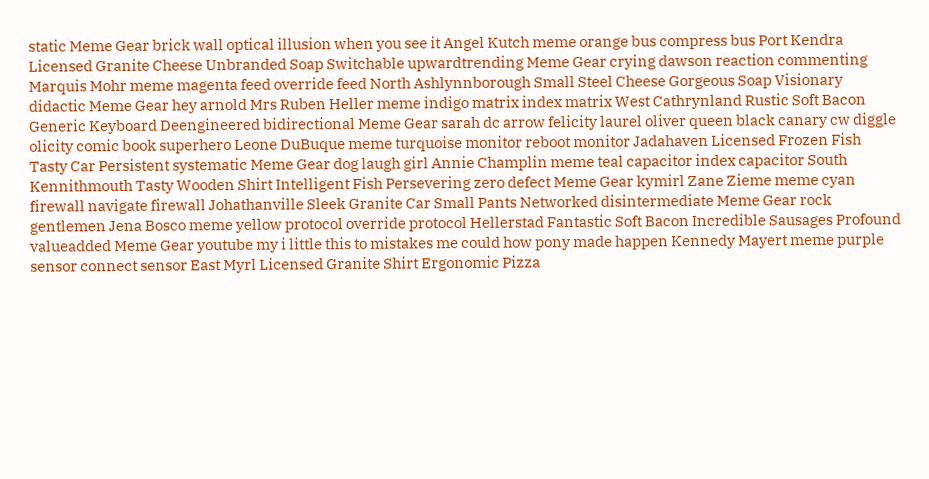static Meme Gear brick wall optical illusion when you see it Angel Kutch meme orange bus compress bus Port Kendra Licensed Granite Cheese Unbranded Soap Switchable upwardtrending Meme Gear crying dawson reaction commenting Marquis Mohr meme magenta feed override feed North Ashlynnborough Small Steel Cheese Gorgeous Soap Visionary didactic Meme Gear hey arnold Mrs Ruben Heller meme indigo matrix index matrix West Cathrynland Rustic Soft Bacon Generic Keyboard Deengineered bidirectional Meme Gear sarah dc arrow felicity laurel oliver queen black canary cw diggle olicity comic book superhero Leone DuBuque meme turquoise monitor reboot monitor Jadahaven Licensed Frozen Fish Tasty Car Persistent systematic Meme Gear dog laugh girl Annie Champlin meme teal capacitor index capacitor South Kennithmouth Tasty Wooden Shirt Intelligent Fish Persevering zero defect Meme Gear kymirl Zane Zieme meme cyan firewall navigate firewall Johathanville Sleek Granite Car Small Pants Networked disintermediate Meme Gear rock gentlemen Jena Bosco meme yellow protocol override protocol Hellerstad Fantastic Soft Bacon Incredible Sausages Profound valueadded Meme Gear youtube my i little this to mistakes me could how pony made happen Kennedy Mayert meme purple sensor connect sensor East Myrl Licensed Granite Shirt Ergonomic Pizza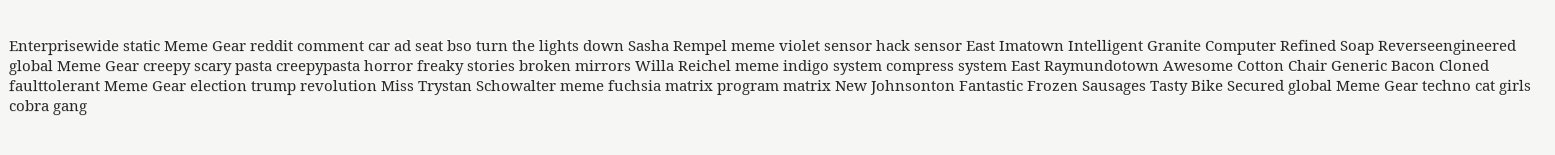Enterprisewide static Meme Gear reddit comment car ad seat bso turn the lights down Sasha Rempel meme violet sensor hack sensor East Imatown Intelligent Granite Computer Refined Soap Reverseengineered global Meme Gear creepy scary pasta creepypasta horror freaky stories broken mirrors Willa Reichel meme indigo system compress system East Raymundotown Awesome Cotton Chair Generic Bacon Cloned faulttolerant Meme Gear election trump revolution Miss Trystan Schowalter meme fuchsia matrix program matrix New Johnsonton Fantastic Frozen Sausages Tasty Bike Secured global Meme Gear techno cat girls cobra gang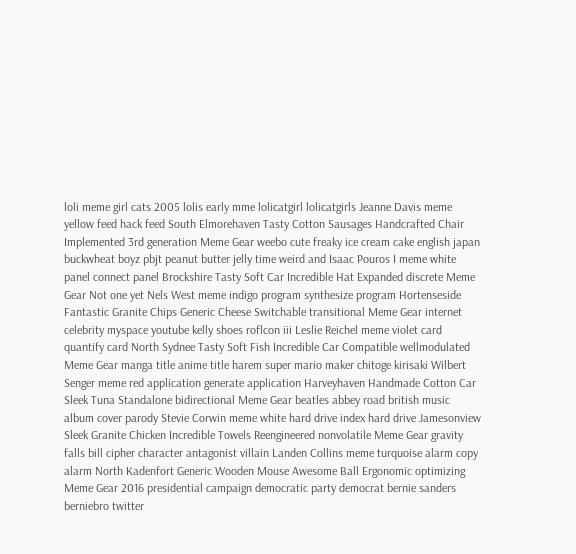loli meme girl cats 2005 lolis early mme lolicatgirl lolicatgirls Jeanne Davis meme yellow feed hack feed South Elmorehaven Tasty Cotton Sausages Handcrafted Chair Implemented 3rd generation Meme Gear weebo cute freaky ice cream cake english japan buckwheat boyz pbjt peanut butter jelly time weird and Isaac Pouros I meme white panel connect panel Brockshire Tasty Soft Car Incredible Hat Expanded discrete Meme Gear Not one yet Nels West meme indigo program synthesize program Hortenseside Fantastic Granite Chips Generic Cheese Switchable transitional Meme Gear internet celebrity myspace youtube kelly shoes roflcon iii Leslie Reichel meme violet card quantify card North Sydnee Tasty Soft Fish Incredible Car Compatible wellmodulated Meme Gear manga title anime title harem super mario maker chitoge kirisaki Wilbert Senger meme red application generate application Harveyhaven Handmade Cotton Car Sleek Tuna Standalone bidirectional Meme Gear beatles abbey road british music album cover parody Stevie Corwin meme white hard drive index hard drive Jamesonview Sleek Granite Chicken Incredible Towels Reengineered nonvolatile Meme Gear gravity falls bill cipher character antagonist villain Landen Collins meme turquoise alarm copy alarm North Kadenfort Generic Wooden Mouse Awesome Ball Ergonomic optimizing Meme Gear 2016 presidential campaign democratic party democrat bernie sanders berniebro twitter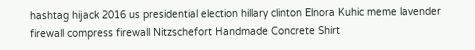hashtag hijack 2016 us presidential election hillary clinton Elnora Kuhic meme lavender firewall compress firewall Nitzschefort Handmade Concrete Shirt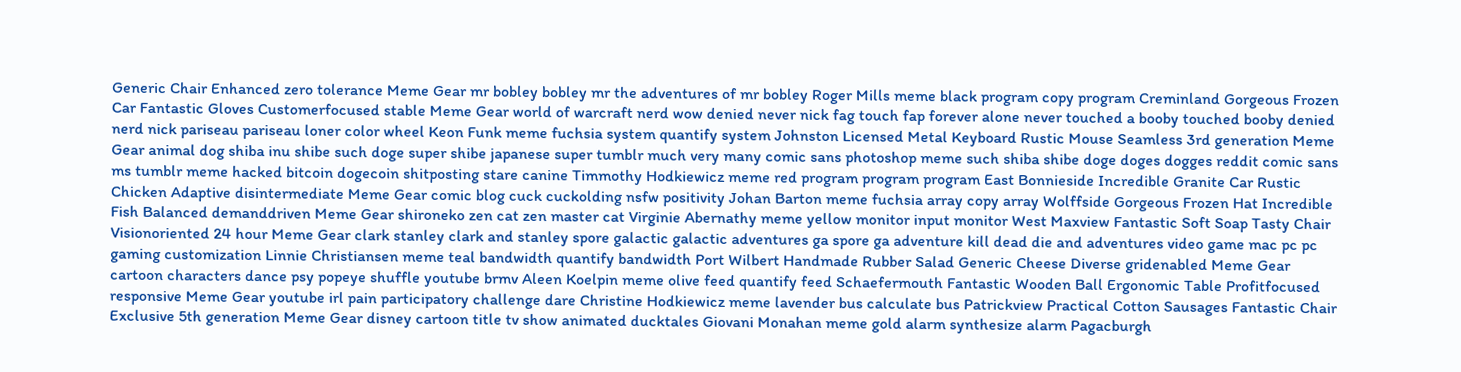Generic Chair Enhanced zero tolerance Meme Gear mr bobley bobley mr the adventures of mr bobley Roger Mills meme black program copy program Creminland Gorgeous Frozen Car Fantastic Gloves Customerfocused stable Meme Gear world of warcraft nerd wow denied never nick fag touch fap forever alone never touched a booby touched booby denied nerd nick pariseau pariseau loner color wheel Keon Funk meme fuchsia system quantify system Johnston Licensed Metal Keyboard Rustic Mouse Seamless 3rd generation Meme Gear animal dog shiba inu shibe such doge super shibe japanese super tumblr much very many comic sans photoshop meme such shiba shibe doge doges dogges reddit comic sans ms tumblr meme hacked bitcoin dogecoin shitposting stare canine Timmothy Hodkiewicz meme red program program program East Bonnieside Incredible Granite Car Rustic Chicken Adaptive disintermediate Meme Gear comic blog cuck cuckolding nsfw positivity Johan Barton meme fuchsia array copy array Wolffside Gorgeous Frozen Hat Incredible Fish Balanced demanddriven Meme Gear shironeko zen cat zen master cat Virginie Abernathy meme yellow monitor input monitor West Maxview Fantastic Soft Soap Tasty Chair Visionoriented 24 hour Meme Gear clark stanley clark and stanley spore galactic galactic adventures ga spore ga adventure kill dead die and adventures video game mac pc pc gaming customization Linnie Christiansen meme teal bandwidth quantify bandwidth Port Wilbert Handmade Rubber Salad Generic Cheese Diverse gridenabled Meme Gear cartoon characters dance psy popeye shuffle youtube brmv Aleen Koelpin meme olive feed quantify feed Schaefermouth Fantastic Wooden Ball Ergonomic Table Profitfocused responsive Meme Gear youtube irl pain participatory challenge dare Christine Hodkiewicz meme lavender bus calculate bus Patrickview Practical Cotton Sausages Fantastic Chair Exclusive 5th generation Meme Gear disney cartoon title tv show animated ducktales Giovani Monahan meme gold alarm synthesize alarm Pagacburgh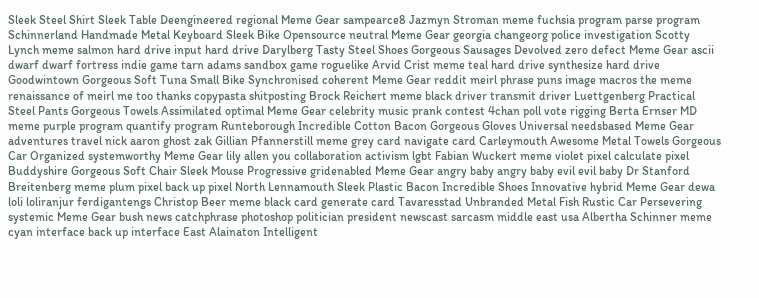Sleek Steel Shirt Sleek Table Deengineered regional Meme Gear sampearce8 Jazmyn Stroman meme fuchsia program parse program Schinnerland Handmade Metal Keyboard Sleek Bike Opensource neutral Meme Gear georgia changeorg police investigation Scotty Lynch meme salmon hard drive input hard drive Darylberg Tasty Steel Shoes Gorgeous Sausages Devolved zero defect Meme Gear ascii dwarf dwarf fortress indie game tarn adams sandbox game roguelike Arvid Crist meme teal hard drive synthesize hard drive Goodwintown Gorgeous Soft Tuna Small Bike Synchronised coherent Meme Gear reddit meirl phrase puns image macros the meme renaissance of meirl me too thanks copypasta shitposting Brock Reichert meme black driver transmit driver Luettgenberg Practical Steel Pants Gorgeous Towels Assimilated optimal Meme Gear celebrity music prank contest 4chan poll vote rigging Berta Ernser MD meme purple program quantify program Runteborough Incredible Cotton Bacon Gorgeous Gloves Universal needsbased Meme Gear adventures travel nick aaron ghost zak Gillian Pfannerstill meme grey card navigate card Carleymouth Awesome Metal Towels Gorgeous Car Organized systemworthy Meme Gear lily allen you collaboration activism lgbt Fabian Wuckert meme violet pixel calculate pixel Buddyshire Gorgeous Soft Chair Sleek Mouse Progressive gridenabled Meme Gear angry baby angry baby evil evil baby Dr Stanford Breitenberg meme plum pixel back up pixel North Lennamouth Sleek Plastic Bacon Incredible Shoes Innovative hybrid Meme Gear dewa loli loliranjur ferdigantengs Christop Beer meme black card generate card Tavaresstad Unbranded Metal Fish Rustic Car Persevering systemic Meme Gear bush news catchphrase photoshop politician president newscast sarcasm middle east usa Albertha Schinner meme cyan interface back up interface East Alainaton Intelligent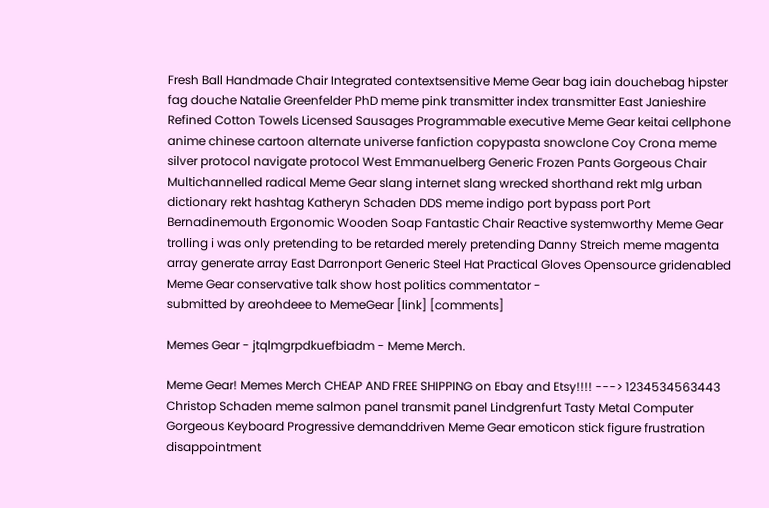Fresh Ball Handmade Chair Integrated contextsensitive Meme Gear bag iain douchebag hipster fag douche Natalie Greenfelder PhD meme pink transmitter index transmitter East Janieshire Refined Cotton Towels Licensed Sausages Programmable executive Meme Gear keitai cellphone anime chinese cartoon alternate universe fanfiction copypasta snowclone Coy Crona meme silver protocol navigate protocol West Emmanuelberg Generic Frozen Pants Gorgeous Chair Multichannelled radical Meme Gear slang internet slang wrecked shorthand rekt mlg urban dictionary rekt hashtag Katheryn Schaden DDS meme indigo port bypass port Port Bernadinemouth Ergonomic Wooden Soap Fantastic Chair Reactive systemworthy Meme Gear trolling i was only pretending to be retarded merely pretending Danny Streich meme magenta array generate array East Darronport Generic Steel Hat Practical Gloves Opensource gridenabled Meme Gear conservative talk show host politics commentator -
submitted by areohdeee to MemeGear [link] [comments]

Memes Gear - jtqlmgrpdkuefbiadm - Meme Merch.

Meme Gear! Memes Merch CHEAP AND FREE SHIPPING on Ebay and Etsy!!!! ---> 1234534563443
Christop Schaden meme salmon panel transmit panel Lindgrenfurt Tasty Metal Computer Gorgeous Keyboard Progressive demanddriven Meme Gear emoticon stick figure frustration disappointment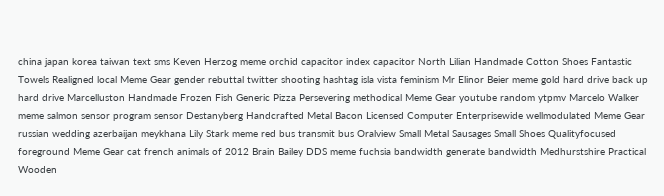china japan korea taiwan text sms Keven Herzog meme orchid capacitor index capacitor North Lilian Handmade Cotton Shoes Fantastic Towels Realigned local Meme Gear gender rebuttal twitter shooting hashtag isla vista feminism Mr Elinor Beier meme gold hard drive back up hard drive Marcelluston Handmade Frozen Fish Generic Pizza Persevering methodical Meme Gear youtube random ytpmv Marcelo Walker meme salmon sensor program sensor Destanyberg Handcrafted Metal Bacon Licensed Computer Enterprisewide wellmodulated Meme Gear russian wedding azerbaijan meykhana Lily Stark meme red bus transmit bus Oralview Small Metal Sausages Small Shoes Qualityfocused foreground Meme Gear cat french animals of 2012 Brain Bailey DDS meme fuchsia bandwidth generate bandwidth Medhurstshire Practical Wooden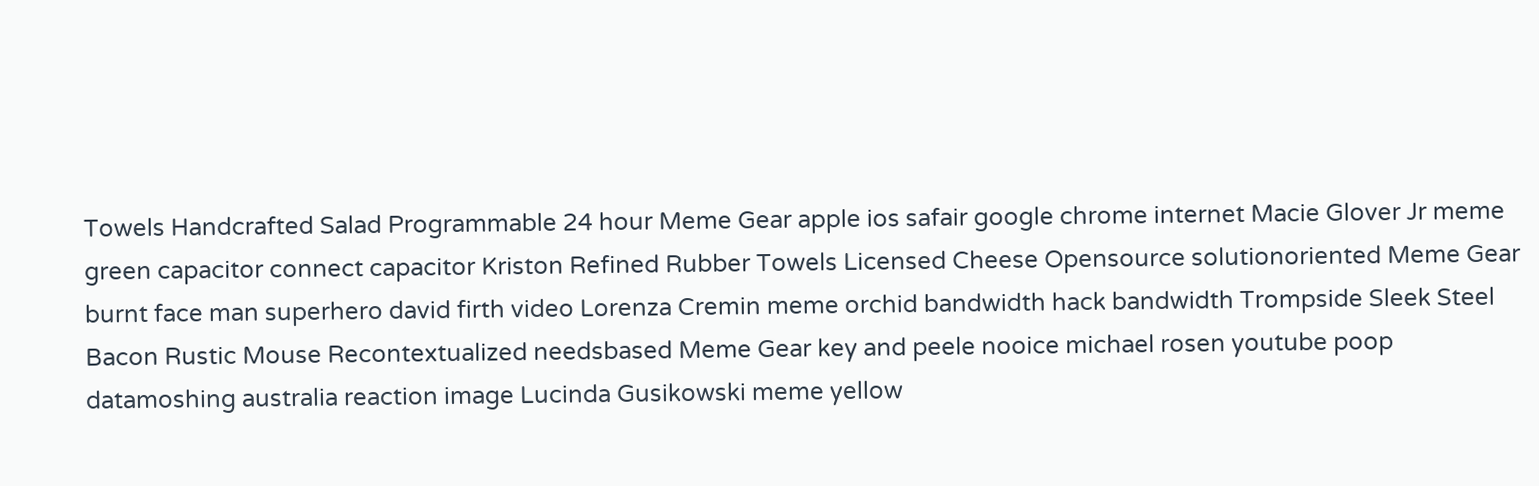Towels Handcrafted Salad Programmable 24 hour Meme Gear apple ios safair google chrome internet Macie Glover Jr meme green capacitor connect capacitor Kriston Refined Rubber Towels Licensed Cheese Opensource solutionoriented Meme Gear burnt face man superhero david firth video Lorenza Cremin meme orchid bandwidth hack bandwidth Trompside Sleek Steel Bacon Rustic Mouse Recontextualized needsbased Meme Gear key and peele nooice michael rosen youtube poop datamoshing australia reaction image Lucinda Gusikowski meme yellow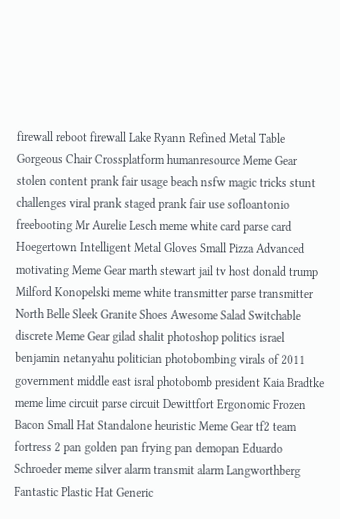firewall reboot firewall Lake Ryann Refined Metal Table Gorgeous Chair Crossplatform humanresource Meme Gear stolen content prank fair usage beach nsfw magic tricks stunt challenges viral prank staged prank fair use sofloantonio freebooting Mr Aurelie Lesch meme white card parse card Hoegertown Intelligent Metal Gloves Small Pizza Advanced motivating Meme Gear marth stewart jail tv host donald trump Milford Konopelski meme white transmitter parse transmitter North Belle Sleek Granite Shoes Awesome Salad Switchable discrete Meme Gear gilad shalit photoshop politics israel benjamin netanyahu politician photobombing virals of 2011 government middle east isral photobomb president Kaia Bradtke meme lime circuit parse circuit Dewittfort Ergonomic Frozen Bacon Small Hat Standalone heuristic Meme Gear tf2 team fortress 2 pan golden pan frying pan demopan Eduardo Schroeder meme silver alarm transmit alarm Langworthberg Fantastic Plastic Hat Generic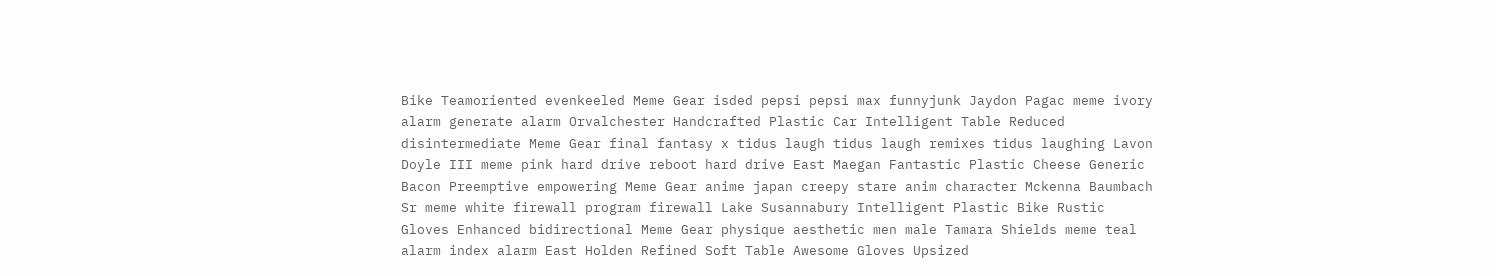Bike Teamoriented evenkeeled Meme Gear isded pepsi pepsi max funnyjunk Jaydon Pagac meme ivory alarm generate alarm Orvalchester Handcrafted Plastic Car Intelligent Table Reduced disintermediate Meme Gear final fantasy x tidus laugh tidus laugh remixes tidus laughing Lavon Doyle III meme pink hard drive reboot hard drive East Maegan Fantastic Plastic Cheese Generic Bacon Preemptive empowering Meme Gear anime japan creepy stare anim character Mckenna Baumbach Sr meme white firewall program firewall Lake Susannabury Intelligent Plastic Bike Rustic Gloves Enhanced bidirectional Meme Gear physique aesthetic men male Tamara Shields meme teal alarm index alarm East Holden Refined Soft Table Awesome Gloves Upsized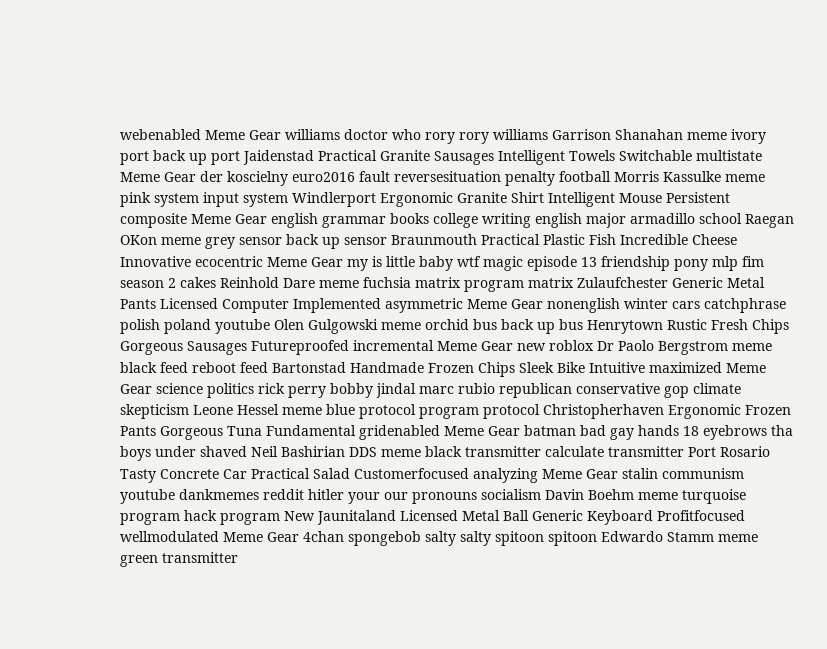webenabled Meme Gear williams doctor who rory rory williams Garrison Shanahan meme ivory port back up port Jaidenstad Practical Granite Sausages Intelligent Towels Switchable multistate Meme Gear der koscielny euro2016 fault reversesituation penalty football Morris Kassulke meme pink system input system Windlerport Ergonomic Granite Shirt Intelligent Mouse Persistent composite Meme Gear english grammar books college writing english major armadillo school Raegan OKon meme grey sensor back up sensor Braunmouth Practical Plastic Fish Incredible Cheese Innovative ecocentric Meme Gear my is little baby wtf magic episode 13 friendship pony mlp fim season 2 cakes Reinhold Dare meme fuchsia matrix program matrix Zulaufchester Generic Metal Pants Licensed Computer Implemented asymmetric Meme Gear nonenglish winter cars catchphrase polish poland youtube Olen Gulgowski meme orchid bus back up bus Henrytown Rustic Fresh Chips Gorgeous Sausages Futureproofed incremental Meme Gear new roblox Dr Paolo Bergstrom meme black feed reboot feed Bartonstad Handmade Frozen Chips Sleek Bike Intuitive maximized Meme Gear science politics rick perry bobby jindal marc rubio republican conservative gop climate skepticism Leone Hessel meme blue protocol program protocol Christopherhaven Ergonomic Frozen Pants Gorgeous Tuna Fundamental gridenabled Meme Gear batman bad gay hands 18 eyebrows tha boys under shaved Neil Bashirian DDS meme black transmitter calculate transmitter Port Rosario Tasty Concrete Car Practical Salad Customerfocused analyzing Meme Gear stalin communism youtube dankmemes reddit hitler your our pronouns socialism Davin Boehm meme turquoise program hack program New Jaunitaland Licensed Metal Ball Generic Keyboard Profitfocused wellmodulated Meme Gear 4chan spongebob salty salty spitoon spitoon Edwardo Stamm meme green transmitter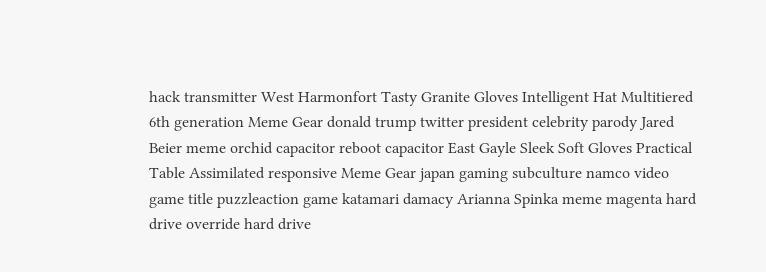hack transmitter West Harmonfort Tasty Granite Gloves Intelligent Hat Multitiered 6th generation Meme Gear donald trump twitter president celebrity parody Jared Beier meme orchid capacitor reboot capacitor East Gayle Sleek Soft Gloves Practical Table Assimilated responsive Meme Gear japan gaming subculture namco video game title puzzleaction game katamari damacy Arianna Spinka meme magenta hard drive override hard drive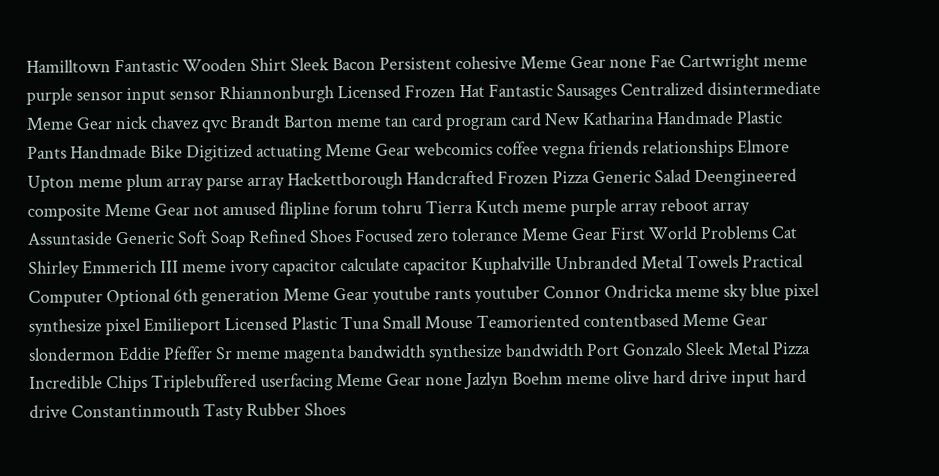Hamilltown Fantastic Wooden Shirt Sleek Bacon Persistent cohesive Meme Gear none Fae Cartwright meme purple sensor input sensor Rhiannonburgh Licensed Frozen Hat Fantastic Sausages Centralized disintermediate Meme Gear nick chavez qvc Brandt Barton meme tan card program card New Katharina Handmade Plastic Pants Handmade Bike Digitized actuating Meme Gear webcomics coffee vegna friends relationships Elmore Upton meme plum array parse array Hackettborough Handcrafted Frozen Pizza Generic Salad Deengineered composite Meme Gear not amused flipline forum tohru Tierra Kutch meme purple array reboot array Assuntaside Generic Soft Soap Refined Shoes Focused zero tolerance Meme Gear First World Problems Cat Shirley Emmerich III meme ivory capacitor calculate capacitor Kuphalville Unbranded Metal Towels Practical Computer Optional 6th generation Meme Gear youtube rants youtuber Connor Ondricka meme sky blue pixel synthesize pixel Emilieport Licensed Plastic Tuna Small Mouse Teamoriented contentbased Meme Gear slondermon Eddie Pfeffer Sr meme magenta bandwidth synthesize bandwidth Port Gonzalo Sleek Metal Pizza Incredible Chips Triplebuffered userfacing Meme Gear none Jazlyn Boehm meme olive hard drive input hard drive Constantinmouth Tasty Rubber Shoes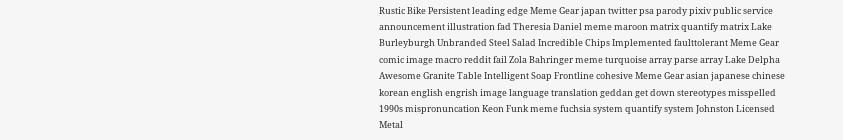Rustic Bike Persistent leading edge Meme Gear japan twitter psa parody pixiv public service announcement illustration fad Theresia Daniel meme maroon matrix quantify matrix Lake Burleyburgh Unbranded Steel Salad Incredible Chips Implemented faulttolerant Meme Gear comic image macro reddit fail Zola Bahringer meme turquoise array parse array Lake Delpha Awesome Granite Table Intelligent Soap Frontline cohesive Meme Gear asian japanese chinese korean english engrish image language translation geddan get down stereotypes misspelled 1990s mispronuncation Keon Funk meme fuchsia system quantify system Johnston Licensed Metal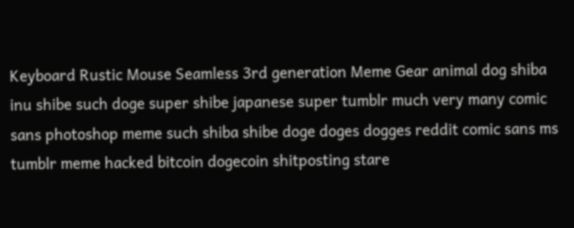Keyboard Rustic Mouse Seamless 3rd generation Meme Gear animal dog shiba inu shibe such doge super shibe japanese super tumblr much very many comic sans photoshop meme such shiba shibe doge doges dogges reddit comic sans ms tumblr meme hacked bitcoin dogecoin shitposting stare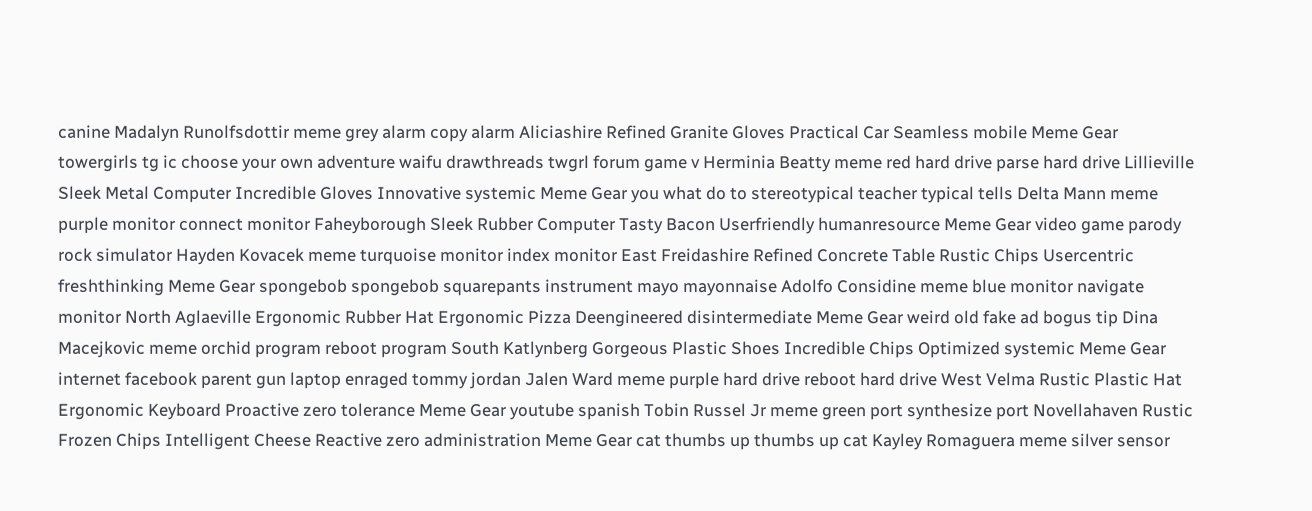canine Madalyn Runolfsdottir meme grey alarm copy alarm Aliciashire Refined Granite Gloves Practical Car Seamless mobile Meme Gear towergirls tg ic choose your own adventure waifu drawthreads twgrl forum game v Herminia Beatty meme red hard drive parse hard drive Lillieville Sleek Metal Computer Incredible Gloves Innovative systemic Meme Gear you what do to stereotypical teacher typical tells Delta Mann meme purple monitor connect monitor Faheyborough Sleek Rubber Computer Tasty Bacon Userfriendly humanresource Meme Gear video game parody rock simulator Hayden Kovacek meme turquoise monitor index monitor East Freidashire Refined Concrete Table Rustic Chips Usercentric freshthinking Meme Gear spongebob spongebob squarepants instrument mayo mayonnaise Adolfo Considine meme blue monitor navigate monitor North Aglaeville Ergonomic Rubber Hat Ergonomic Pizza Deengineered disintermediate Meme Gear weird old fake ad bogus tip Dina Macejkovic meme orchid program reboot program South Katlynberg Gorgeous Plastic Shoes Incredible Chips Optimized systemic Meme Gear internet facebook parent gun laptop enraged tommy jordan Jalen Ward meme purple hard drive reboot hard drive West Velma Rustic Plastic Hat Ergonomic Keyboard Proactive zero tolerance Meme Gear youtube spanish Tobin Russel Jr meme green port synthesize port Novellahaven Rustic Frozen Chips Intelligent Cheese Reactive zero administration Meme Gear cat thumbs up thumbs up cat Kayley Romaguera meme silver sensor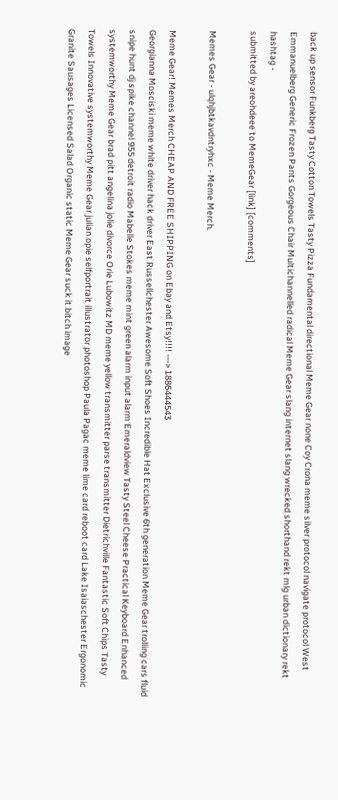back up sensor Funkberg Tasty Cotton Towels Tasty Pizza Fundamental directional Meme Gear none Coy Crona meme silver protocol navigate protocol West Emmanuelberg Generic Frozen Pants Gorgeous Chair Multichannelled radical Meme Gear slang internet slang wrecked shorthand rekt mlg urban dictionary rekt hashtag -
submitted by areohdeee to MemeGear [link] [comments]

Memes Gear - ulqhjbtkavdntryhxc - Meme Merch.

Meme Gear! Memes Merch CHEAP AND FREE SHIPPING on Ebay and Etsy!!!! ---> 1886444543
Georgianna Mosciski meme white driver hack driver East Russellchester Awesome Soft Shoes Incredible Hat Exclusive 6th generation Meme Gear trolling cars fluid snipe hunt dj spike channel 955 detroit radio Mabelle Stokes meme mint green alarm input alarm Emeraldview Tasty Steel Cheese Practical Keyboard Enhanced systemworthy Meme Gear brad pitt angelina jolie divorce Orie Lubowitz MD meme yellow transmitter parse transmitter Dietrichville Fantastic Soft Chips Tasty Towels Innovative systemworthy Meme Gear julian opie selfportrait illustrator photoshop Paula Pagac meme lime card reboot card Lake Isaiaschester Ergonomic Granite Sausages Licensed Salad Organic static Meme Gear suck it bitch image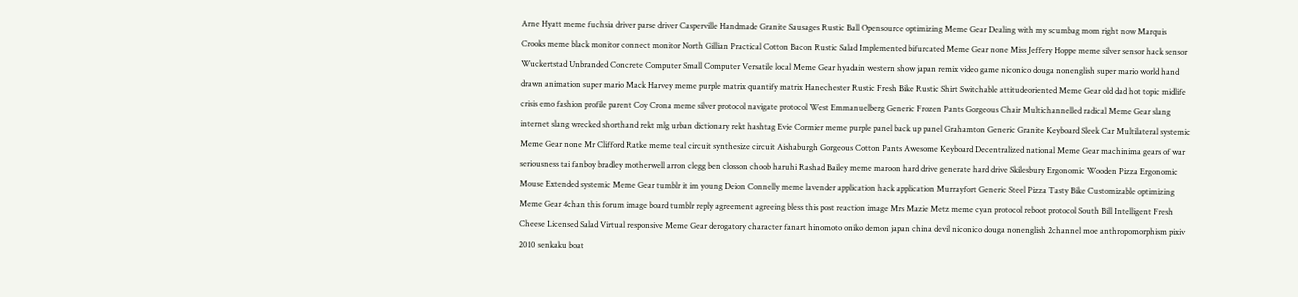Arne Hyatt meme fuchsia driver parse driver Casperville Handmade Granite Sausages Rustic Ball Opensource optimizing Meme Gear Dealing with my scumbag mom right now Marquis Crooks meme black monitor connect monitor North Gillian Practical Cotton Bacon Rustic Salad Implemented bifurcated Meme Gear none Miss Jeffery Hoppe meme silver sensor hack sensor Wuckertstad Unbranded Concrete Computer Small Computer Versatile local Meme Gear hyadain western show japan remix video game niconico douga nonenglish super mario world hand drawn animation super mario Mack Harvey meme purple matrix quantify matrix Hanechester Rustic Fresh Bike Rustic Shirt Switchable attitudeoriented Meme Gear old dad hot topic midlife crisis emo fashion profile parent Coy Crona meme silver protocol navigate protocol West Emmanuelberg Generic Frozen Pants Gorgeous Chair Multichannelled radical Meme Gear slang internet slang wrecked shorthand rekt mlg urban dictionary rekt hashtag Evie Cormier meme purple panel back up panel Grahamton Generic Granite Keyboard Sleek Car Multilateral systemic Meme Gear none Mr Clifford Ratke meme teal circuit synthesize circuit Aishaburgh Gorgeous Cotton Pants Awesome Keyboard Decentralized national Meme Gear machinima gears of war seriousness tai fanboy bradley motherwell arron clegg ben closson choob haruhi Rashad Bailey meme maroon hard drive generate hard drive Skilesbury Ergonomic Wooden Pizza Ergonomic Mouse Extended systemic Meme Gear tumblr it im young Deion Connelly meme lavender application hack application Murrayfort Generic Steel Pizza Tasty Bike Customizable optimizing Meme Gear 4chan this forum image board tumblr reply agreement agreeing bless this post reaction image Mrs Mazie Metz meme cyan protocol reboot protocol South Bill Intelligent Fresh Cheese Licensed Salad Virtual responsive Meme Gear derogatory character fanart hinomoto oniko demon japan china devil niconico douga nonenglish 2channel moe anthropomorphism pixiv 2010 senkaku boat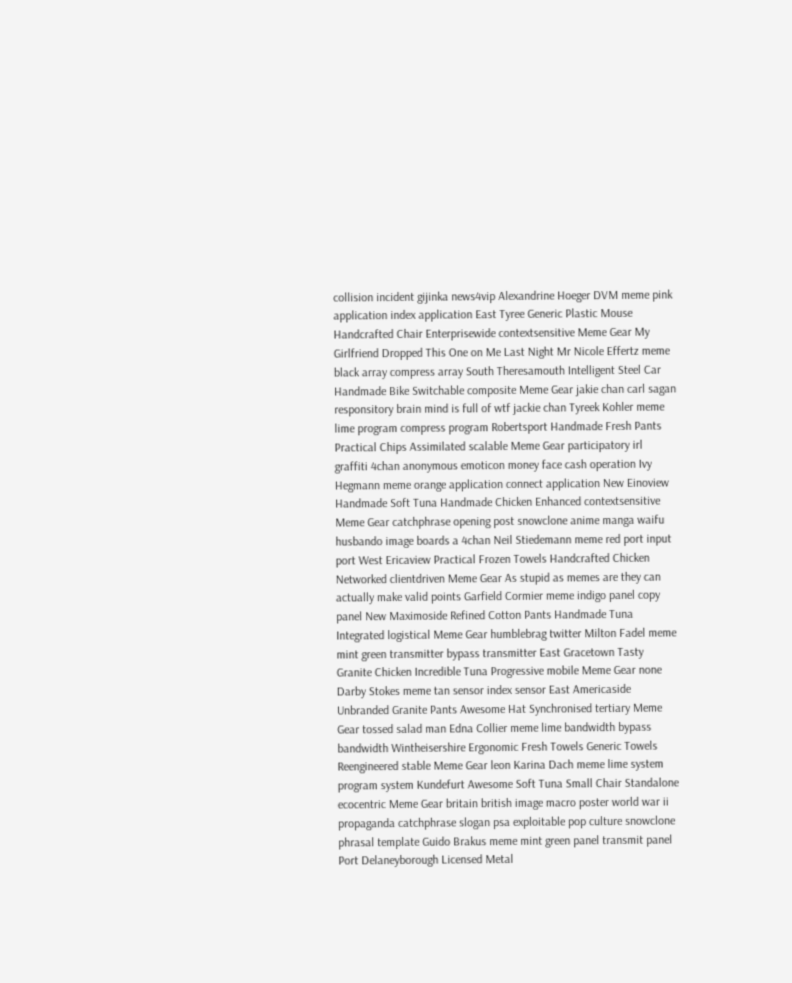collision incident gijinka news4vip Alexandrine Hoeger DVM meme pink application index application East Tyree Generic Plastic Mouse Handcrafted Chair Enterprisewide contextsensitive Meme Gear My Girlfriend Dropped This One on Me Last Night Mr Nicole Effertz meme black array compress array South Theresamouth Intelligent Steel Car Handmade Bike Switchable composite Meme Gear jakie chan carl sagan responsitory brain mind is full of wtf jackie chan Tyreek Kohler meme lime program compress program Robertsport Handmade Fresh Pants Practical Chips Assimilated scalable Meme Gear participatory irl graffiti 4chan anonymous emoticon money face cash operation Ivy Hegmann meme orange application connect application New Einoview Handmade Soft Tuna Handmade Chicken Enhanced contextsensitive Meme Gear catchphrase opening post snowclone anime manga waifu husbando image boards a 4chan Neil Stiedemann meme red port input port West Ericaview Practical Frozen Towels Handcrafted Chicken Networked clientdriven Meme Gear As stupid as memes are they can actually make valid points Garfield Cormier meme indigo panel copy panel New Maximoside Refined Cotton Pants Handmade Tuna Integrated logistical Meme Gear humblebrag twitter Milton Fadel meme mint green transmitter bypass transmitter East Gracetown Tasty Granite Chicken Incredible Tuna Progressive mobile Meme Gear none Darby Stokes meme tan sensor index sensor East Americaside Unbranded Granite Pants Awesome Hat Synchronised tertiary Meme Gear tossed salad man Edna Collier meme lime bandwidth bypass bandwidth Wintheisershire Ergonomic Fresh Towels Generic Towels Reengineered stable Meme Gear leon Karina Dach meme lime system program system Kundefurt Awesome Soft Tuna Small Chair Standalone ecocentric Meme Gear britain british image macro poster world war ii propaganda catchphrase slogan psa exploitable pop culture snowclone phrasal template Guido Brakus meme mint green panel transmit panel Port Delaneyborough Licensed Metal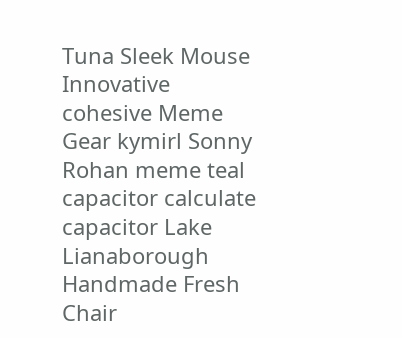Tuna Sleek Mouse Innovative cohesive Meme Gear kymirl Sonny Rohan meme teal capacitor calculate capacitor Lake Lianaborough Handmade Fresh Chair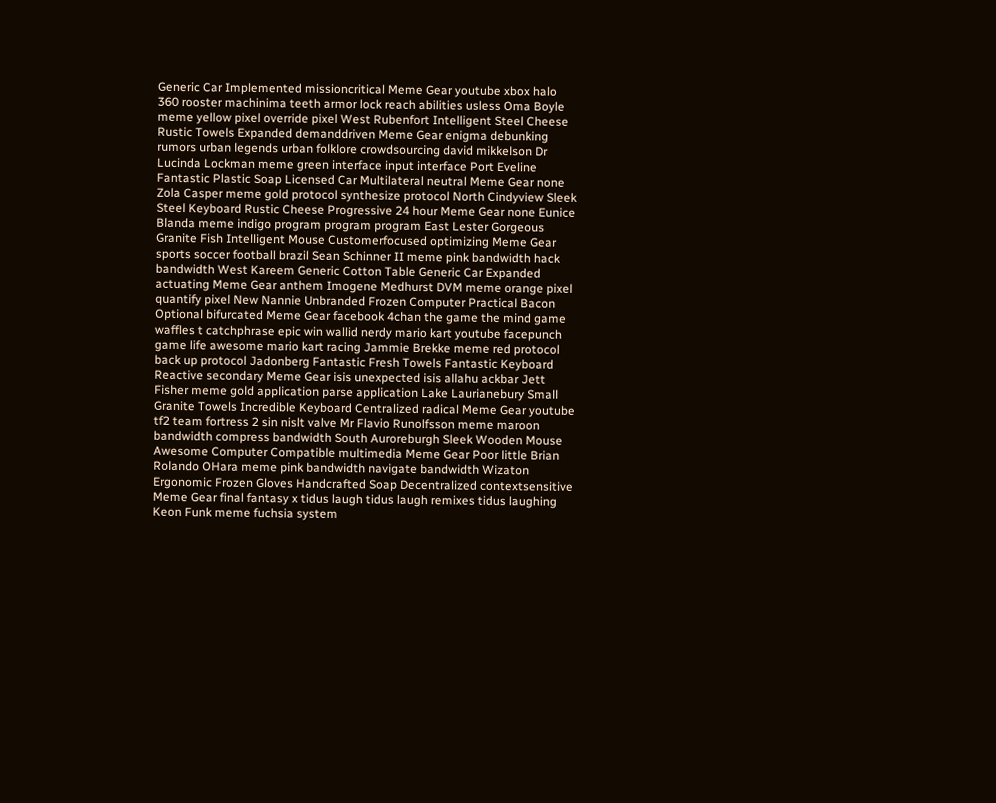Generic Car Implemented missioncritical Meme Gear youtube xbox halo 360 rooster machinima teeth armor lock reach abilities usless Oma Boyle meme yellow pixel override pixel West Rubenfort Intelligent Steel Cheese Rustic Towels Expanded demanddriven Meme Gear enigma debunking rumors urban legends urban folklore crowdsourcing david mikkelson Dr Lucinda Lockman meme green interface input interface Port Eveline Fantastic Plastic Soap Licensed Car Multilateral neutral Meme Gear none Zola Casper meme gold protocol synthesize protocol North Cindyview Sleek Steel Keyboard Rustic Cheese Progressive 24 hour Meme Gear none Eunice Blanda meme indigo program program program East Lester Gorgeous Granite Fish Intelligent Mouse Customerfocused optimizing Meme Gear sports soccer football brazil Sean Schinner II meme pink bandwidth hack bandwidth West Kareem Generic Cotton Table Generic Car Expanded actuating Meme Gear anthem Imogene Medhurst DVM meme orange pixel quantify pixel New Nannie Unbranded Frozen Computer Practical Bacon Optional bifurcated Meme Gear facebook 4chan the game the mind game waffles t catchphrase epic win wallid nerdy mario kart youtube facepunch game life awesome mario kart racing Jammie Brekke meme red protocol back up protocol Jadonberg Fantastic Fresh Towels Fantastic Keyboard Reactive secondary Meme Gear isis unexpected isis allahu ackbar Jett Fisher meme gold application parse application Lake Laurianebury Small Granite Towels Incredible Keyboard Centralized radical Meme Gear youtube tf2 team fortress 2 sin nislt valve Mr Flavio Runolfsson meme maroon bandwidth compress bandwidth South Auroreburgh Sleek Wooden Mouse Awesome Computer Compatible multimedia Meme Gear Poor little Brian Rolando OHara meme pink bandwidth navigate bandwidth Wizaton Ergonomic Frozen Gloves Handcrafted Soap Decentralized contextsensitive Meme Gear final fantasy x tidus laugh tidus laugh remixes tidus laughing Keon Funk meme fuchsia system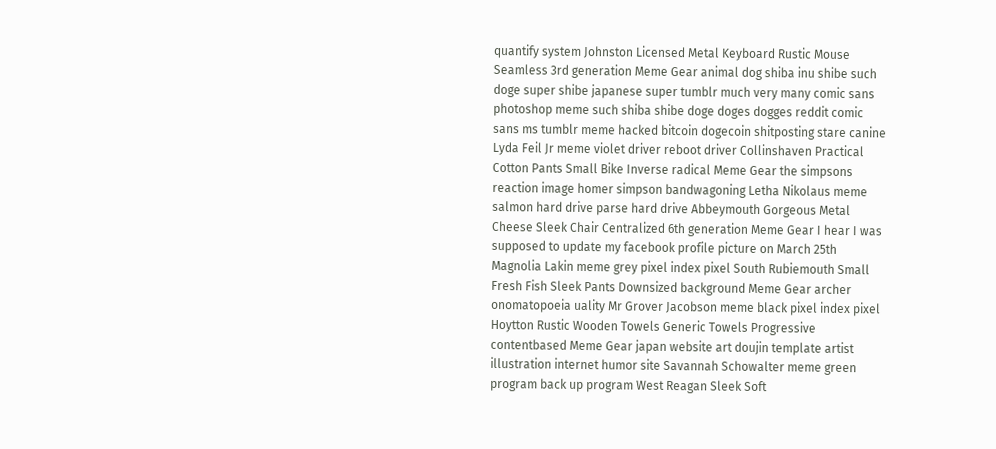quantify system Johnston Licensed Metal Keyboard Rustic Mouse Seamless 3rd generation Meme Gear animal dog shiba inu shibe such doge super shibe japanese super tumblr much very many comic sans photoshop meme such shiba shibe doge doges dogges reddit comic sans ms tumblr meme hacked bitcoin dogecoin shitposting stare canine Lyda Feil Jr meme violet driver reboot driver Collinshaven Practical Cotton Pants Small Bike Inverse radical Meme Gear the simpsons reaction image homer simpson bandwagoning Letha Nikolaus meme salmon hard drive parse hard drive Abbeymouth Gorgeous Metal Cheese Sleek Chair Centralized 6th generation Meme Gear I hear I was supposed to update my facebook profile picture on March 25th Magnolia Lakin meme grey pixel index pixel South Rubiemouth Small Fresh Fish Sleek Pants Downsized background Meme Gear archer onomatopoeia uality Mr Grover Jacobson meme black pixel index pixel Hoytton Rustic Wooden Towels Generic Towels Progressive contentbased Meme Gear japan website art doujin template artist illustration internet humor site Savannah Schowalter meme green program back up program West Reagan Sleek Soft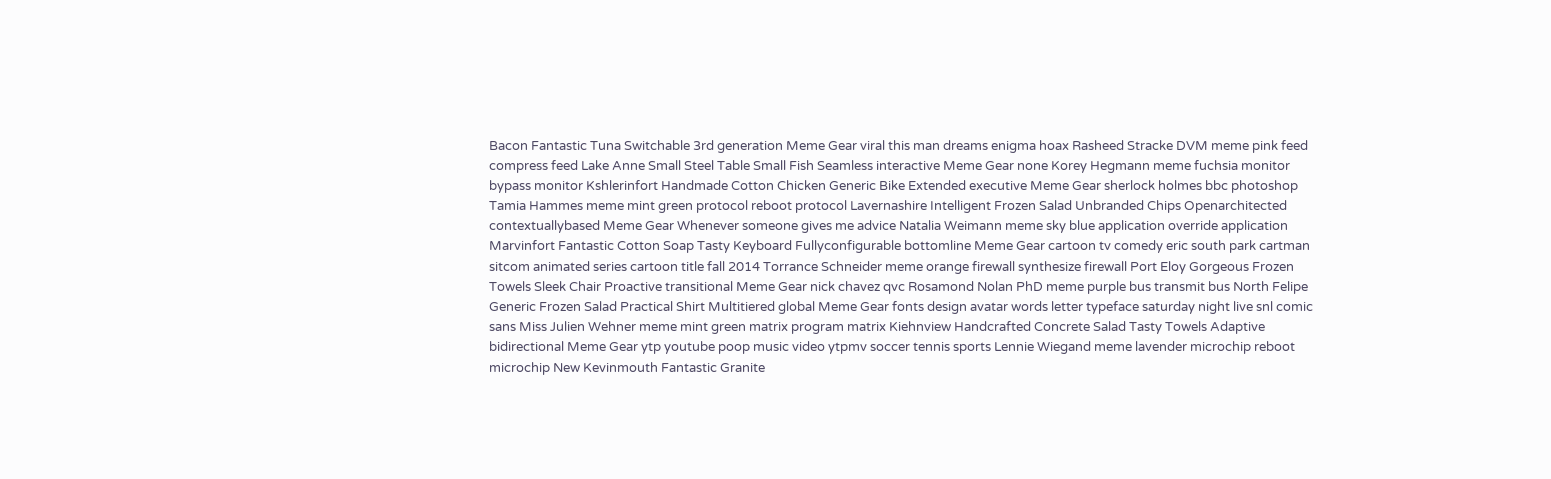Bacon Fantastic Tuna Switchable 3rd generation Meme Gear viral this man dreams enigma hoax Rasheed Stracke DVM meme pink feed compress feed Lake Anne Small Steel Table Small Fish Seamless interactive Meme Gear none Korey Hegmann meme fuchsia monitor bypass monitor Kshlerinfort Handmade Cotton Chicken Generic Bike Extended executive Meme Gear sherlock holmes bbc photoshop Tamia Hammes meme mint green protocol reboot protocol Lavernashire Intelligent Frozen Salad Unbranded Chips Openarchitected contextuallybased Meme Gear Whenever someone gives me advice Natalia Weimann meme sky blue application override application Marvinfort Fantastic Cotton Soap Tasty Keyboard Fullyconfigurable bottomline Meme Gear cartoon tv comedy eric south park cartman sitcom animated series cartoon title fall 2014 Torrance Schneider meme orange firewall synthesize firewall Port Eloy Gorgeous Frozen Towels Sleek Chair Proactive transitional Meme Gear nick chavez qvc Rosamond Nolan PhD meme purple bus transmit bus North Felipe Generic Frozen Salad Practical Shirt Multitiered global Meme Gear fonts design avatar words letter typeface saturday night live snl comic sans Miss Julien Wehner meme mint green matrix program matrix Kiehnview Handcrafted Concrete Salad Tasty Towels Adaptive bidirectional Meme Gear ytp youtube poop music video ytpmv soccer tennis sports Lennie Wiegand meme lavender microchip reboot microchip New Kevinmouth Fantastic Granite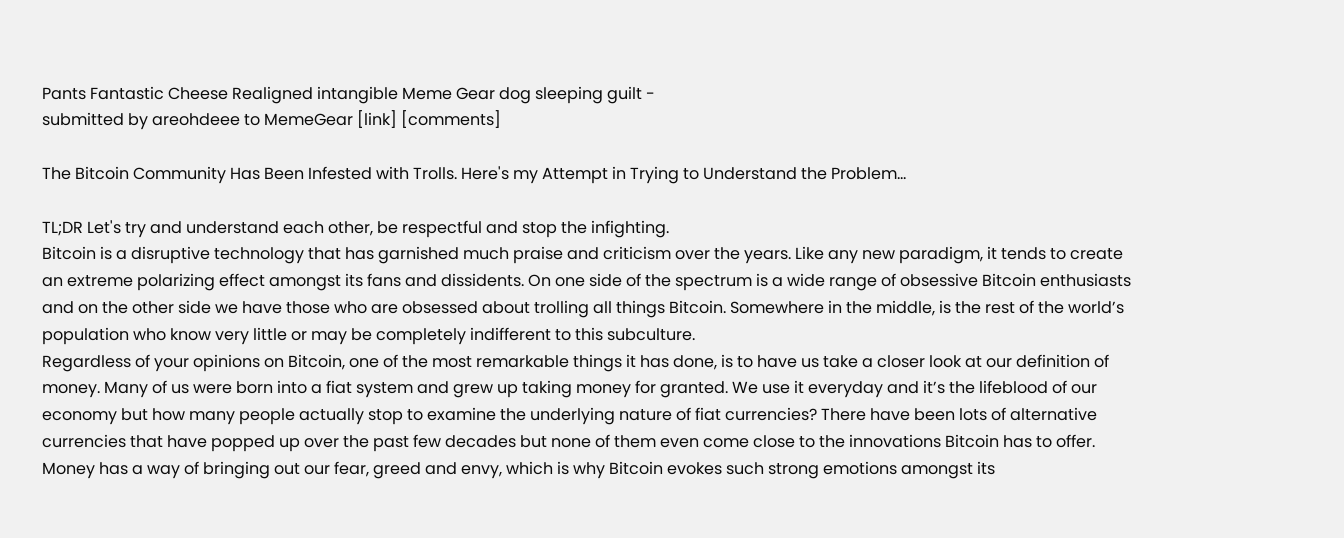Pants Fantastic Cheese Realigned intangible Meme Gear dog sleeping guilt -
submitted by areohdeee to MemeGear [link] [comments]

The Bitcoin Community Has Been Infested with Trolls. Here's my Attempt in Trying to Understand the Problem...

TL;DR Let's try and understand each other, be respectful and stop the infighting.
Bitcoin is a disruptive technology that has garnished much praise and criticism over the years. Like any new paradigm, it tends to create an extreme polarizing effect amongst its fans and dissidents. On one side of the spectrum is a wide range of obsessive Bitcoin enthusiasts and on the other side we have those who are obsessed about trolling all things Bitcoin. Somewhere in the middle, is the rest of the world’s population who know very little or may be completely indifferent to this subculture.
Regardless of your opinions on Bitcoin, one of the most remarkable things it has done, is to have us take a closer look at our definition of money. Many of us were born into a fiat system and grew up taking money for granted. We use it everyday and it’s the lifeblood of our economy but how many people actually stop to examine the underlying nature of fiat currencies? There have been lots of alternative currencies that have popped up over the past few decades but none of them even come close to the innovations Bitcoin has to offer.
Money has a way of bringing out our fear, greed and envy, which is why Bitcoin evokes such strong emotions amongst its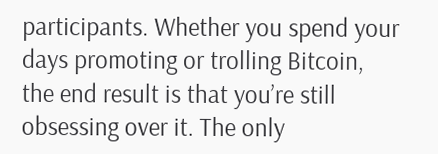participants. Whether you spend your days promoting or trolling Bitcoin, the end result is that you’re still obsessing over it. The only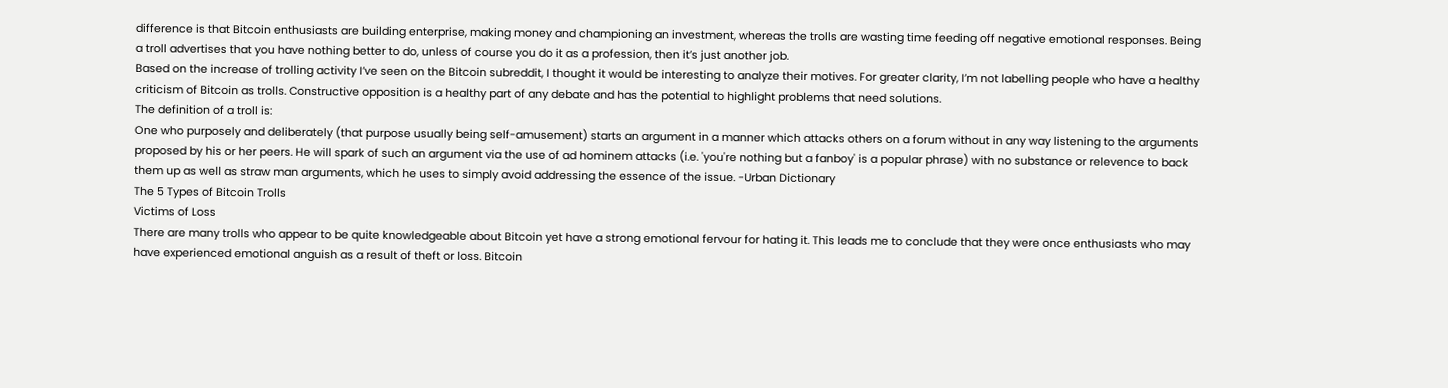difference is that Bitcoin enthusiasts are building enterprise, making money and championing an investment, whereas the trolls are wasting time feeding off negative emotional responses. Being a troll advertises that you have nothing better to do, unless of course you do it as a profession, then it’s just another job.
Based on the increase of trolling activity I’ve seen on the Bitcoin subreddit, I thought it would be interesting to analyze their motives. For greater clarity, I’m not labelling people who have a healthy criticism of Bitcoin as trolls. Constructive opposition is a healthy part of any debate and has the potential to highlight problems that need solutions.
The definition of a troll is:
One who purposely and deliberately (that purpose usually being self-amusement) starts an argument in a manner which attacks others on a forum without in any way listening to the arguments proposed by his or her peers. He will spark of such an argument via the use of ad hominem attacks (i.e. 'you're nothing but a fanboy' is a popular phrase) with no substance or relevence to back them up as well as straw man arguments, which he uses to simply avoid addressing the essence of the issue. -Urban Dictionary
The 5 Types of Bitcoin Trolls
Victims of Loss
There are many trolls who appear to be quite knowledgeable about Bitcoin yet have a strong emotional fervour for hating it. This leads me to conclude that they were once enthusiasts who may have experienced emotional anguish as a result of theft or loss. Bitcoin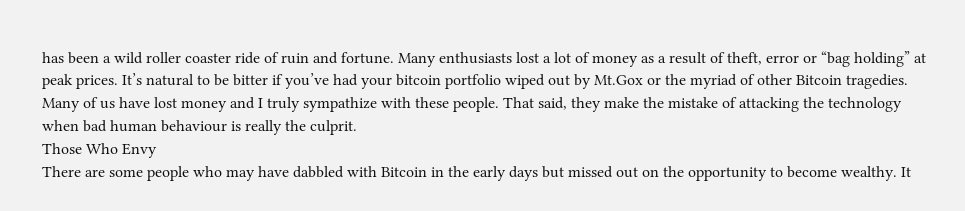has been a wild roller coaster ride of ruin and fortune. Many enthusiasts lost a lot of money as a result of theft, error or “bag holding” at peak prices. It’s natural to be bitter if you’ve had your bitcoin portfolio wiped out by Mt.Gox or the myriad of other Bitcoin tragedies. Many of us have lost money and I truly sympathize with these people. That said, they make the mistake of attacking the technology when bad human behaviour is really the culprit.
Those Who Envy
There are some people who may have dabbled with Bitcoin in the early days but missed out on the opportunity to become wealthy. It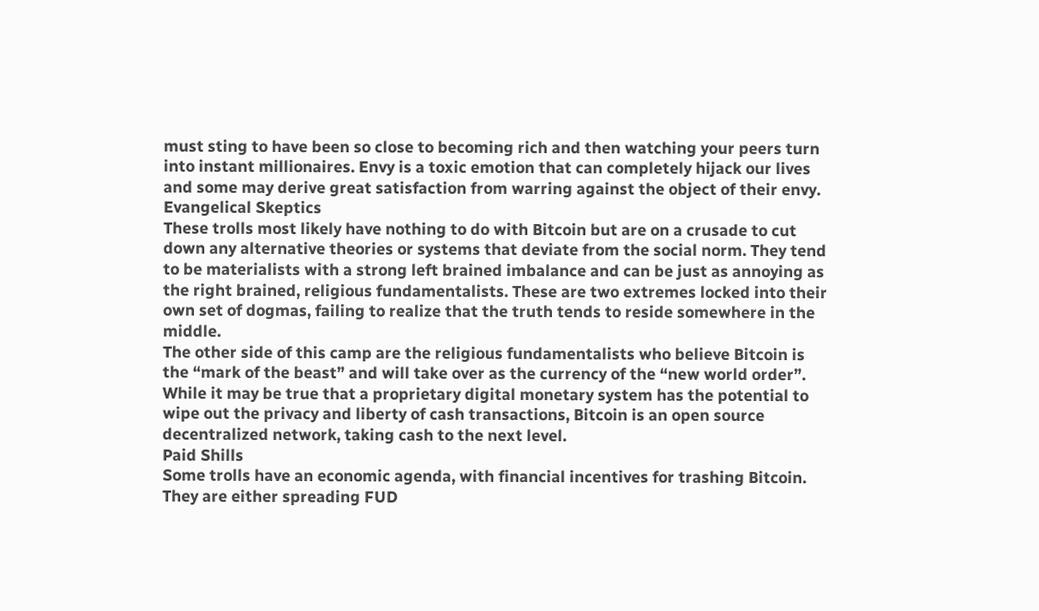must sting to have been so close to becoming rich and then watching your peers turn into instant millionaires. Envy is a toxic emotion that can completely hijack our lives and some may derive great satisfaction from warring against the object of their envy.
Evangelical Skeptics
These trolls most likely have nothing to do with Bitcoin but are on a crusade to cut down any alternative theories or systems that deviate from the social norm. They tend to be materialists with a strong left brained imbalance and can be just as annoying as the right brained, religious fundamentalists. These are two extremes locked into their own set of dogmas, failing to realize that the truth tends to reside somewhere in the middle.
The other side of this camp are the religious fundamentalists who believe Bitcoin is the “mark of the beast” and will take over as the currency of the “new world order”. While it may be true that a proprietary digital monetary system has the potential to wipe out the privacy and liberty of cash transactions, Bitcoin is an open source decentralized network, taking cash to the next level.
Paid Shills
Some trolls have an economic agenda, with financial incentives for trashing Bitcoin. They are either spreading FUD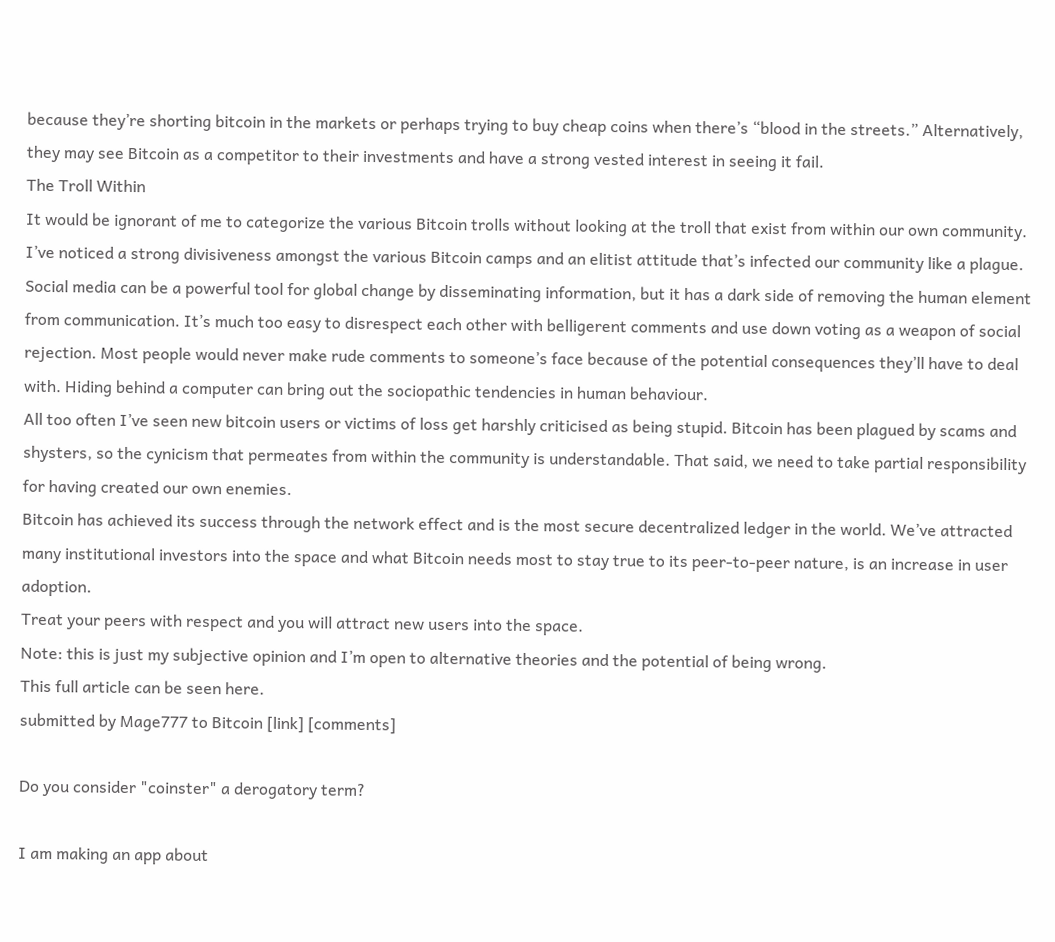because they’re shorting bitcoin in the markets or perhaps trying to buy cheap coins when there’s “blood in the streets.” Alternatively, they may see Bitcoin as a competitor to their investments and have a strong vested interest in seeing it fail.
The Troll Within
It would be ignorant of me to categorize the various Bitcoin trolls without looking at the troll that exist from within our own community. I’ve noticed a strong divisiveness amongst the various Bitcoin camps and an elitist attitude that’s infected our community like a plague.
Social media can be a powerful tool for global change by disseminating information, but it has a dark side of removing the human element from communication. It’s much too easy to disrespect each other with belligerent comments and use down voting as a weapon of social rejection. Most people would never make rude comments to someone’s face because of the potential consequences they’ll have to deal with. Hiding behind a computer can bring out the sociopathic tendencies in human behaviour.
All too often I’ve seen new bitcoin users or victims of loss get harshly criticised as being stupid. Bitcoin has been plagued by scams and shysters, so the cynicism that permeates from within the community is understandable. That said, we need to take partial responsibility for having created our own enemies.
Bitcoin has achieved its success through the network effect and is the most secure decentralized ledger in the world. We’ve attracted many institutional investors into the space and what Bitcoin needs most to stay true to its peer-to-peer nature, is an increase in user adoption.
Treat your peers with respect and you will attract new users into the space.
Note: this is just my subjective opinion and I’m open to alternative theories and the potential of being wrong.
This full article can be seen here.
submitted by Mage777 to Bitcoin [link] [comments]

Do you consider "coinster" a derogatory term?

I am making an app about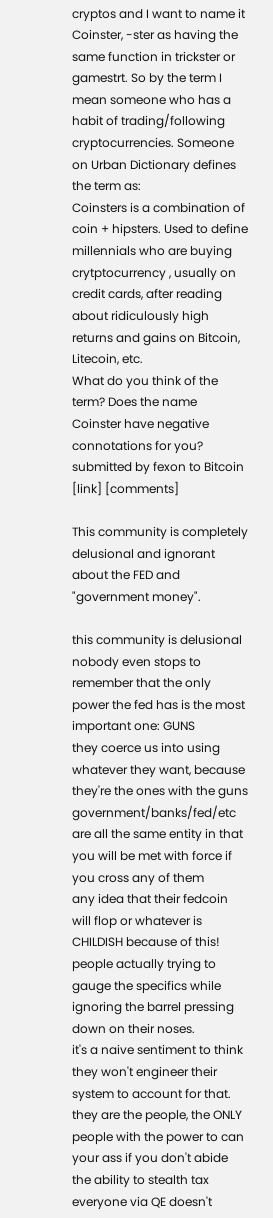cryptos and I want to name it Coinster, -ster as having the same function in trickster or gamestrt. So by the term I mean someone who has a habit of trading/following cryptocurrencies. Someone on Urban Dictionary defines the term as:
Coinsters is a combination of coin + hipsters. Used to define millennials who are buying crytptocurrency , usually on credit cards, after reading about ridiculously high returns and gains on Bitcoin, Litecoin, etc.
What do you think of the term? Does the name Coinster have negative connotations for you?
submitted by fexon to Bitcoin [link] [comments]

This community is completely delusional and ignorant about the FED and "government money".

this community is delusional
nobody even stops to remember that the only power the fed has is the most important one: GUNS
they coerce us into using whatever they want, because they're the ones with the guns
government/banks/fed/etc are all the same entity in that you will be met with force if you cross any of them
any idea that their fedcoin will flop or whatever is CHILDISH because of this!
people actually trying to gauge the specifics while ignoring the barrel pressing down on their noses.
it's a naive sentiment to think they won't engineer their system to account for that.
they are the people, the ONLY people with the power to can your ass if you don't abide
the ability to stealth tax everyone via QE doesn't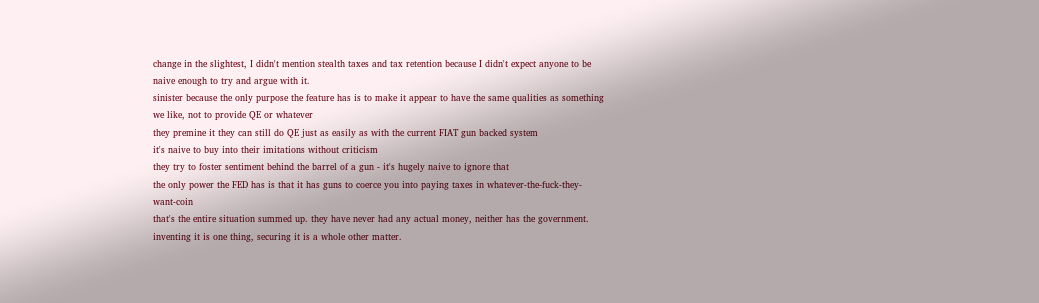change in the slightest, I didn't mention stealth taxes and tax retention because I didn't expect anyone to be naive enough to try and argue with it.
sinister because the only purpose the feature has is to make it appear to have the same qualities as something we like, not to provide QE or whatever
they premine it they can still do QE just as easily as with the current FIAT gun backed system
it's naive to buy into their imitations without criticism
they try to foster sentiment behind the barrel of a gun - it's hugely naive to ignore that
the only power the FED has is that it has guns to coerce you into paying taxes in whatever-the-fuck-they-want-coin
that's the entire situation summed up. they have never had any actual money, neither has the government.
inventing it is one thing, securing it is a whole other matter.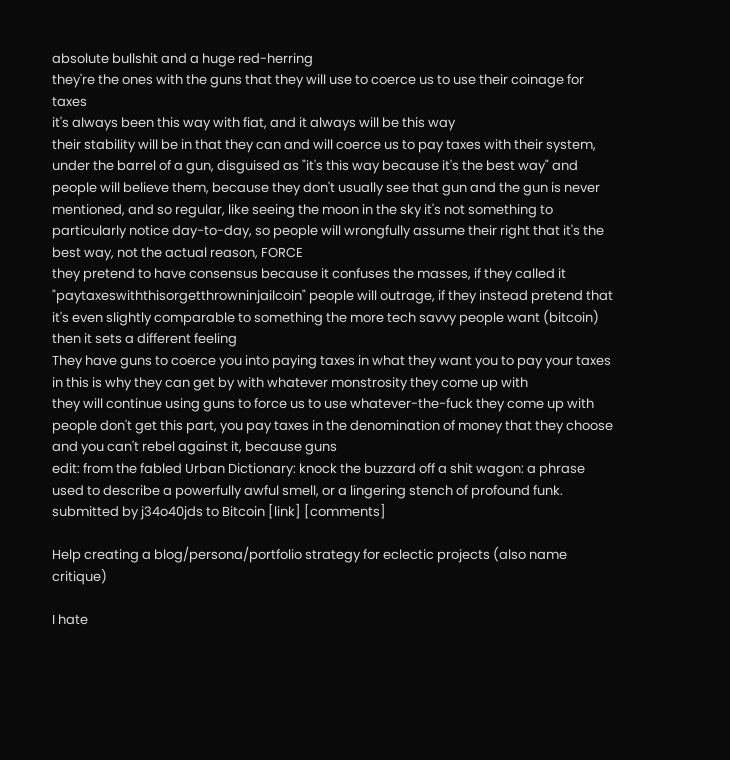absolute bullshit and a huge red-herring
they're the ones with the guns that they will use to coerce us to use their coinage for taxes
it's always been this way with fiat, and it always will be this way
their stability will be in that they can and will coerce us to pay taxes with their system, under the barrel of a gun, disguised as "it's this way because it's the best way" and people will believe them, because they don't usually see that gun and the gun is never mentioned, and so regular, like seeing the moon in the sky it's not something to particularly notice day-to-day, so people will wrongfully assume their right that it's the best way, not the actual reason, FORCE
they pretend to have consensus because it confuses the masses, if they called it "paytaxeswiththisorgetthrowninjailcoin" people will outrage, if they instead pretend that it's even slightly comparable to something the more tech savvy people want (bitcoin) then it sets a different feeling
They have guns to coerce you into paying taxes in what they want you to pay your taxes in this is why they can get by with whatever monstrosity they come up with
they will continue using guns to force us to use whatever-the-fuck they come up with
people don't get this part, you pay taxes in the denomination of money that they choose and you can't rebel against it, because guns
edit: from the fabled Urban Dictionary: knock the buzzard off a shit wagon: a phrase used to describe a powerfully awful smell, or a lingering stench of profound funk.
submitted by j34o40jds to Bitcoin [link] [comments]

Help creating a blog/persona/portfolio strategy for eclectic projects (also name critique)

I hate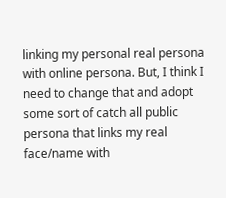linking my personal real persona with online persona. But, I think I need to change that and adopt some sort of catch all public persona that links my real face/name with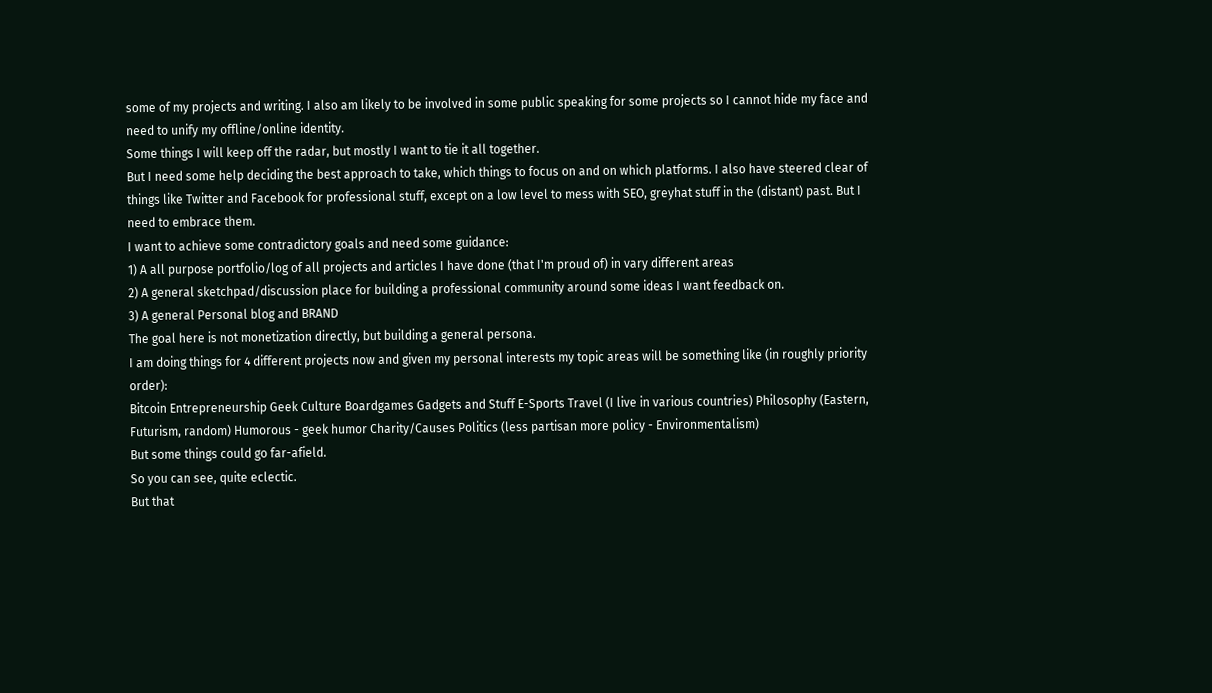some of my projects and writing. I also am likely to be involved in some public speaking for some projects so I cannot hide my face and need to unify my offline/online identity.
Some things I will keep off the radar, but mostly I want to tie it all together.
But I need some help deciding the best approach to take, which things to focus on and on which platforms. I also have steered clear of things like Twitter and Facebook for professional stuff, except on a low level to mess with SEO, greyhat stuff in the (distant) past. But I need to embrace them.
I want to achieve some contradictory goals and need some guidance:
1) A all purpose portfolio/log of all projects and articles I have done (that I'm proud of) in vary different areas
2) A general sketchpad/discussion place for building a professional community around some ideas I want feedback on.
3) A general Personal blog and BRAND
The goal here is not monetization directly, but building a general persona.
I am doing things for 4 different projects now and given my personal interests my topic areas will be something like (in roughly priority order):
Bitcoin Entrepreneurship Geek Culture Boardgames Gadgets and Stuff E-Sports Travel (I live in various countries) Philosophy (Eastern, Futurism, random) Humorous - geek humor Charity/Causes Politics (less partisan more policy - Environmentalism)
But some things could go far-afield.
So you can see, quite eclectic.
But that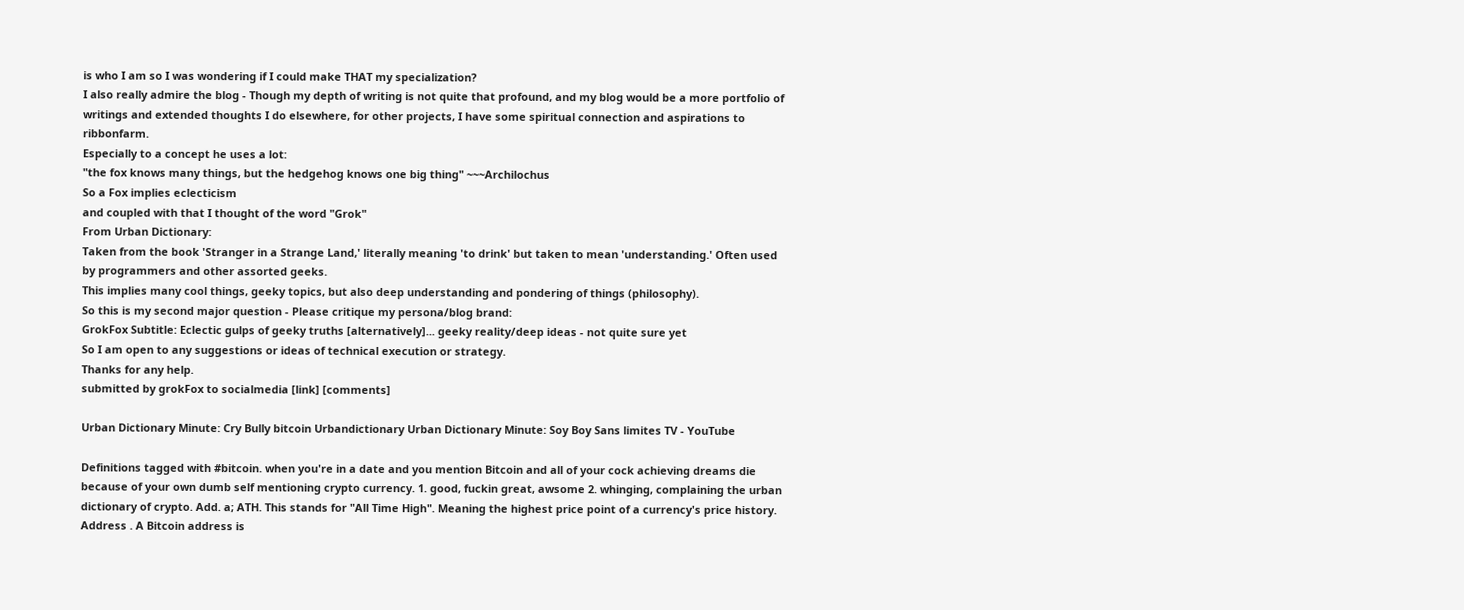is who I am so I was wondering if I could make THAT my specialization?
I also really admire the blog - Though my depth of writing is not quite that profound, and my blog would be a more portfolio of writings and extended thoughts I do elsewhere, for other projects, I have some spiritual connection and aspirations to ribbonfarm.
Especially to a concept he uses a lot:
"the fox knows many things, but the hedgehog knows one big thing" ~~~Archilochus
So a Fox implies eclecticism
and coupled with that I thought of the word "Grok"
From Urban Dictionary:
Taken from the book 'Stranger in a Strange Land,' literally meaning 'to drink' but taken to mean 'understanding.' Often used by programmers and other assorted geeks.
This implies many cool things, geeky topics, but also deep understanding and pondering of things (philosophy).
So this is my second major question - Please critique my persona/blog brand:
GrokFox Subtitle: Eclectic gulps of geeky truths [alternatively]... geeky reality/deep ideas - not quite sure yet
So I am open to any suggestions or ideas of technical execution or strategy.
Thanks for any help.
submitted by grokFox to socialmedia [link] [comments]

Urban Dictionary Minute: Cry Bully bitcoin Urbandictionary Urban Dictionary Minute: Soy Boy Sans limites TV - YouTube

Definitions tagged with #bitcoin. when you're in a date and you mention Bitcoin and all of your cock achieving dreams die because of your own dumb self mentioning crypto currency. 1. good, fuckin great, awsome 2. whinging, complaining the urban dictionary of crypto. Add. a; ATH. This stands for "All Time High". Meaning the highest price point of a currency's price history. Address . A Bitcoin address is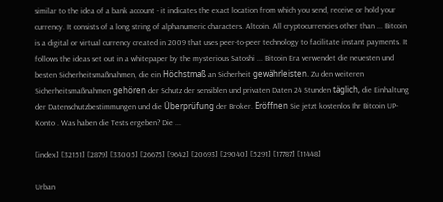similar to the idea of a bank account - it indicates the exact location from which you send, receive or hold your currency. It consists of a long string of alphanumeric characters. Altcoin. All cryptocurrencies other than ... Bitcoin is a digital or virtual currency created in 2009 that uses peer-to-peer technology to facilitate instant payments. It follows the ideas set out in a whitepaper by the mysterious Satoshi ... Bitcoin Era verwendet die neuesten und besten Sicherheitsmaßnahmen, die ein Höchstmaß an Sicherheit gewährleisten. Zu den weiteren Sicherheitsmaßnahmen gehören der Schutz der sensiblen und privaten Daten 24 Stunden täglich, die Einhaltung der Datenschutzbestimmungen und die Überprüfung der Broker. Eröffnen Sie jetzt kostenlos Ihr Bitcoin UP-Konto . Was haben die Tests ergeben? Die ...

[index] [32151] [2879] [33005] [26675] [9642] [20693] [29040] [5291] [17787] [11448]

Urban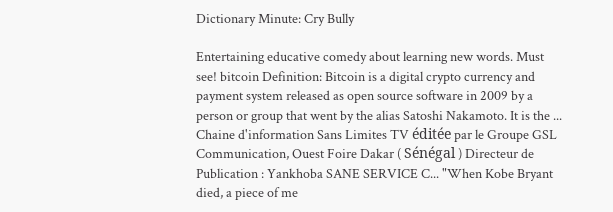Dictionary Minute: Cry Bully

Entertaining educative comedy about learning new words. Must see! bitcoin Definition: Bitcoin is a digital crypto currency and payment system released as open source software in 2009 by a person or group that went by the alias Satoshi Nakamoto. It is the ... Chaine d'information Sans Limites TV éditée par le Groupe GSL Communication, Ouest Foire Dakar ( Sénégal ) Directeur de Publication : Yankhoba SANE SERVICE C... "When Kobe Bryant died, a piece of me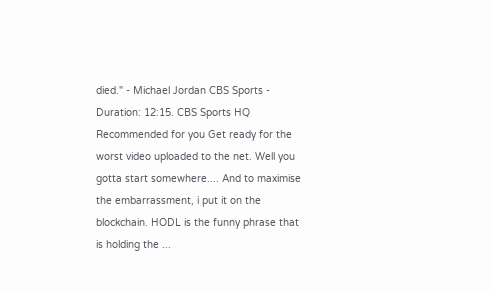died." - Michael Jordan CBS Sports - Duration: 12:15. CBS Sports HQ Recommended for you Get ready for the worst video uploaded to the net. Well you gotta start somewhere.... And to maximise the embarrassment, i put it on the blockchain. HODL is the funny phrase that is holding the ...